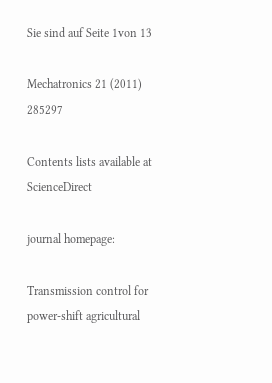Sie sind auf Seite 1von 13

Mechatronics 21 (2011) 285297

Contents lists available at ScienceDirect

journal homepage:

Transmission control for power-shift agricultural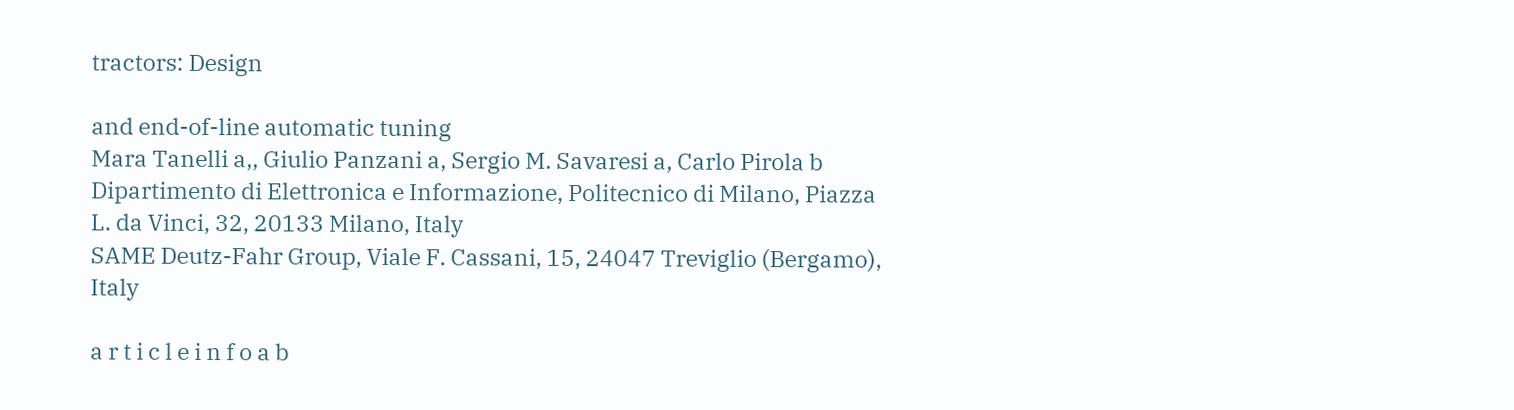tractors: Design

and end-of-line automatic tuning
Mara Tanelli a,, Giulio Panzani a, Sergio M. Savaresi a, Carlo Pirola b
Dipartimento di Elettronica e Informazione, Politecnico di Milano, Piazza L. da Vinci, 32, 20133 Milano, Italy
SAME Deutz-Fahr Group, Viale F. Cassani, 15, 24047 Treviglio (Bergamo), Italy

a r t i c l e i n f o a b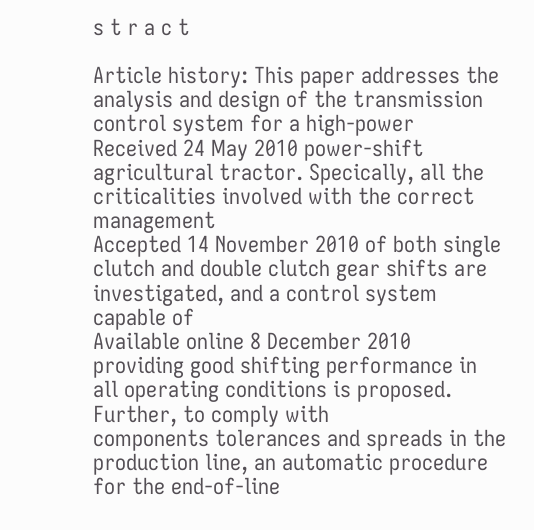s t r a c t

Article history: This paper addresses the analysis and design of the transmission control system for a high-power
Received 24 May 2010 power-shift agricultural tractor. Specically, all the criticalities involved with the correct management
Accepted 14 November 2010 of both single clutch and double clutch gear shifts are investigated, and a control system capable of
Available online 8 December 2010
providing good shifting performance in all operating conditions is proposed. Further, to comply with
components tolerances and spreads in the production line, an automatic procedure for the end-of-line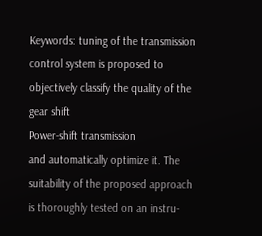Keywords: tuning of the transmission control system is proposed to objectively classify the quality of the gear shift
Power-shift transmission
and automatically optimize it. The suitability of the proposed approach is thoroughly tested on an instru-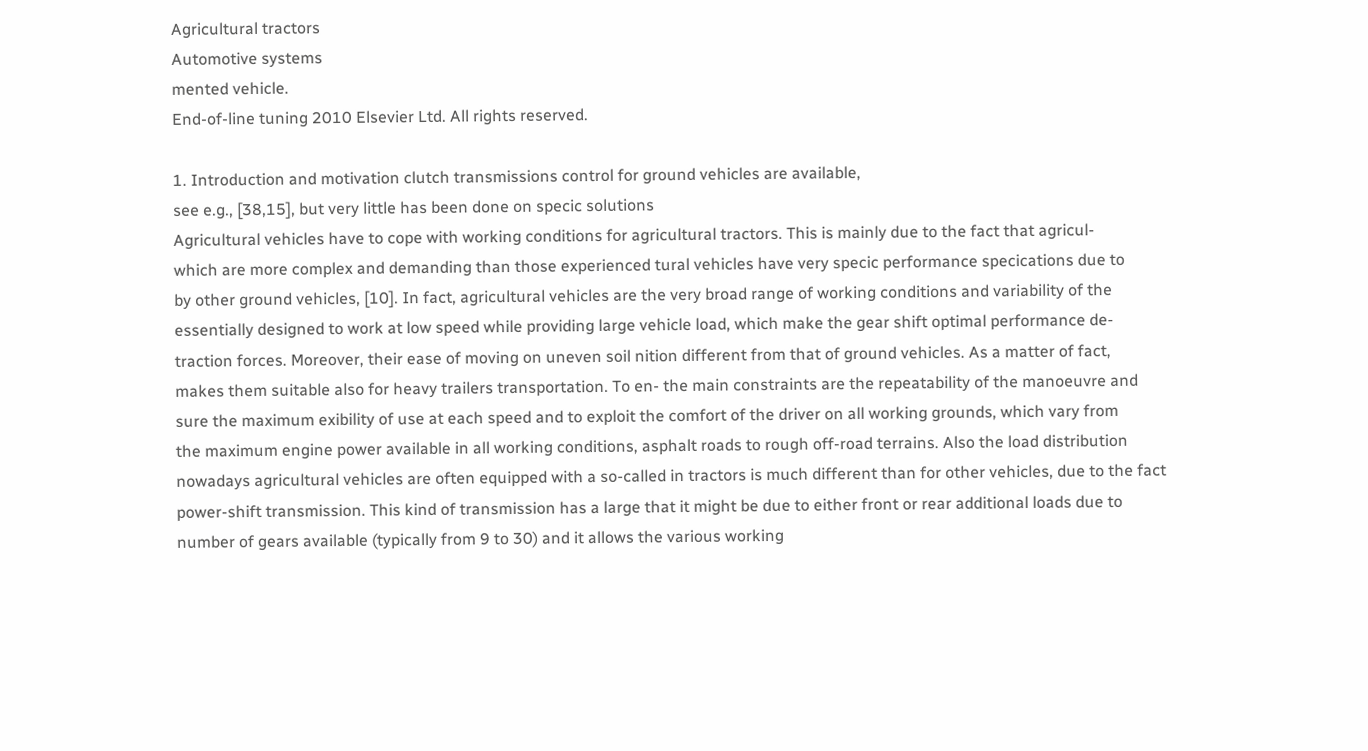Agricultural tractors
Automotive systems
mented vehicle.
End-of-line tuning 2010 Elsevier Ltd. All rights reserved.

1. Introduction and motivation clutch transmissions control for ground vehicles are available,
see e.g., [38,15], but very little has been done on specic solutions
Agricultural vehicles have to cope with working conditions for agricultural tractors. This is mainly due to the fact that agricul-
which are more complex and demanding than those experienced tural vehicles have very specic performance specications due to
by other ground vehicles, [10]. In fact, agricultural vehicles are the very broad range of working conditions and variability of the
essentially designed to work at low speed while providing large vehicle load, which make the gear shift optimal performance de-
traction forces. Moreover, their ease of moving on uneven soil nition different from that of ground vehicles. As a matter of fact,
makes them suitable also for heavy trailers transportation. To en- the main constraints are the repeatability of the manoeuvre and
sure the maximum exibility of use at each speed and to exploit the comfort of the driver on all working grounds, which vary from
the maximum engine power available in all working conditions, asphalt roads to rough off-road terrains. Also the load distribution
nowadays agricultural vehicles are often equipped with a so-called in tractors is much different than for other vehicles, due to the fact
power-shift transmission. This kind of transmission has a large that it might be due to either front or rear additional loads due to
number of gears available (typically from 9 to 30) and it allows the various working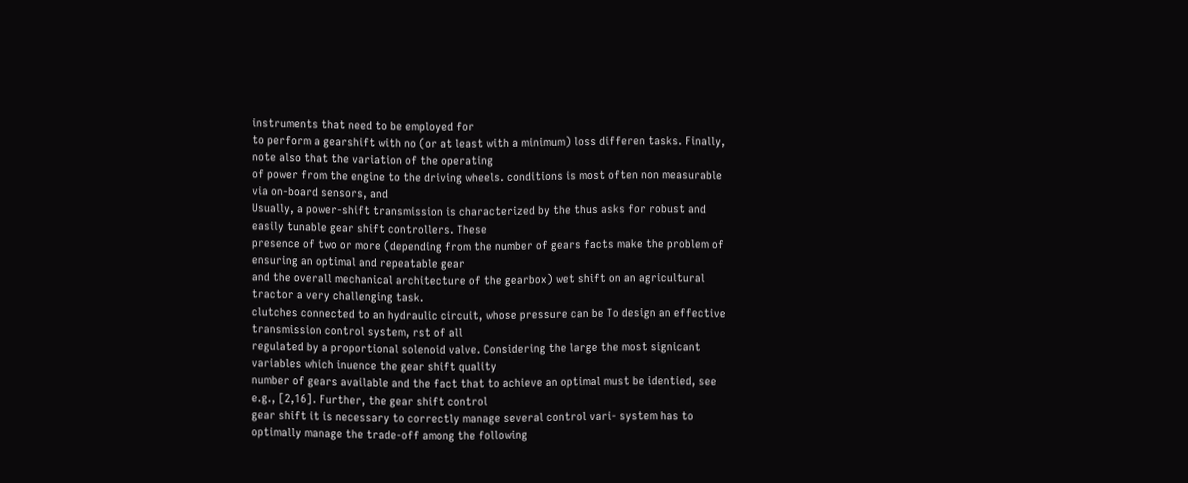instruments that need to be employed for
to perform a gearshift with no (or at least with a minimum) loss differen tasks. Finally, note also that the variation of the operating
of power from the engine to the driving wheels. conditions is most often non measurable via on-board sensors, and
Usually, a power-shift transmission is characterized by the thus asks for robust and easily tunable gear shift controllers. These
presence of two or more (depending from the number of gears facts make the problem of ensuring an optimal and repeatable gear
and the overall mechanical architecture of the gearbox) wet shift on an agricultural tractor a very challenging task.
clutches connected to an hydraulic circuit, whose pressure can be To design an effective transmission control system, rst of all
regulated by a proportional solenoid valve. Considering the large the most signicant variables which inuence the gear shift quality
number of gears available and the fact that to achieve an optimal must be identied, see e.g., [2,16]. Further, the gear shift control
gear shift it is necessary to correctly manage several control vari- system has to optimally manage the trade-off among the following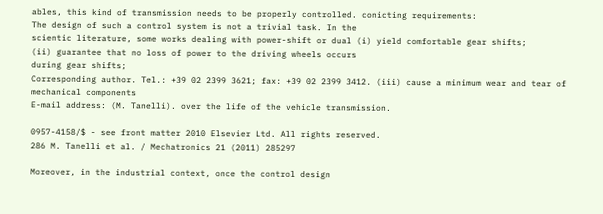ables, this kind of transmission needs to be properly controlled. conicting requirements:
The design of such a control system is not a trivial task. In the
scientic literature, some works dealing with power-shift or dual (i) yield comfortable gear shifts;
(ii) guarantee that no loss of power to the driving wheels occurs
during gear shifts;
Corresponding author. Tel.: +39 02 2399 3621; fax: +39 02 2399 3412. (iii) cause a minimum wear and tear of mechanical components
E-mail address: (M. Tanelli). over the life of the vehicle transmission.

0957-4158/$ - see front matter 2010 Elsevier Ltd. All rights reserved.
286 M. Tanelli et al. / Mechatronics 21 (2011) 285297

Moreover, in the industrial context, once the control design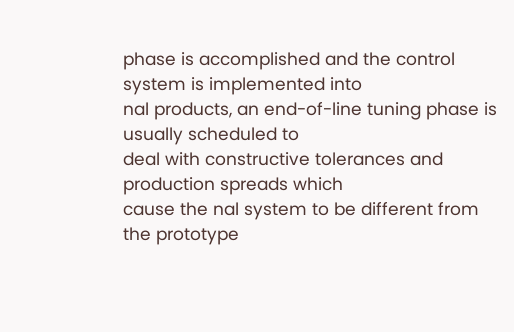phase is accomplished and the control system is implemented into
nal products, an end-of-line tuning phase is usually scheduled to
deal with constructive tolerances and production spreads which
cause the nal system to be different from the prototype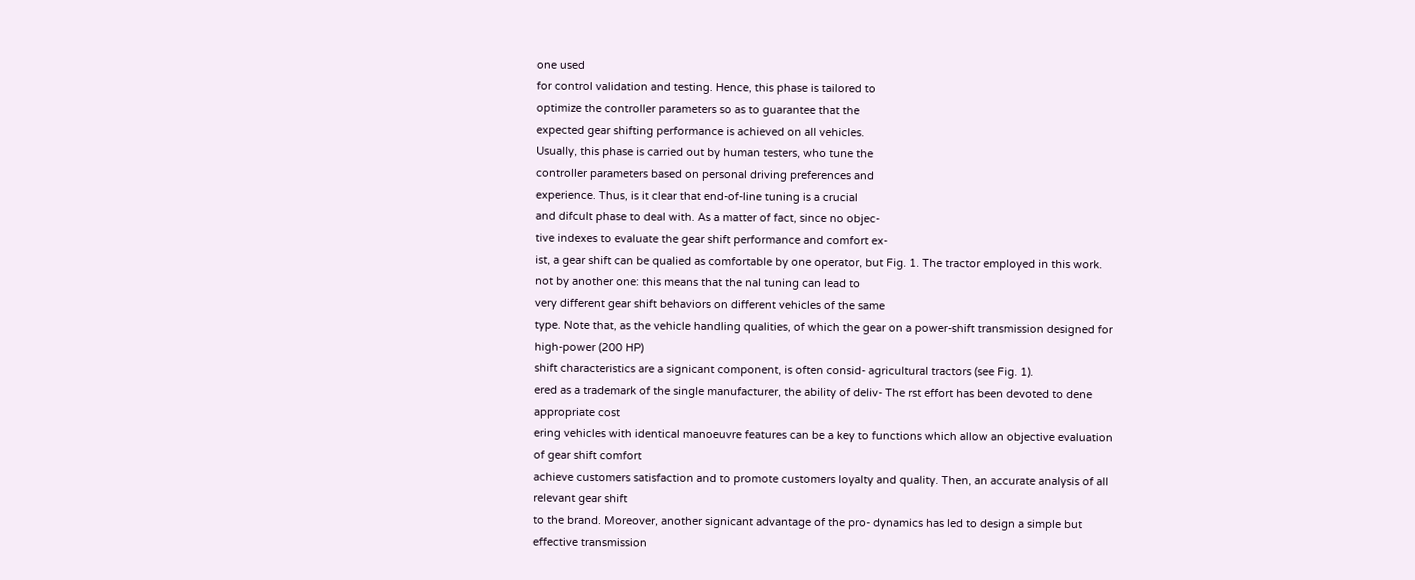one used
for control validation and testing. Hence, this phase is tailored to
optimize the controller parameters so as to guarantee that the
expected gear shifting performance is achieved on all vehicles.
Usually, this phase is carried out by human testers, who tune the
controller parameters based on personal driving preferences and
experience. Thus, is it clear that end-of-line tuning is a crucial
and difcult phase to deal with. As a matter of fact, since no objec-
tive indexes to evaluate the gear shift performance and comfort ex-
ist, a gear shift can be qualied as comfortable by one operator, but Fig. 1. The tractor employed in this work.
not by another one: this means that the nal tuning can lead to
very different gear shift behaviors on different vehicles of the same
type. Note that, as the vehicle handling qualities, of which the gear on a power-shift transmission designed for high-power (200 HP)
shift characteristics are a signicant component, is often consid- agricultural tractors (see Fig. 1).
ered as a trademark of the single manufacturer, the ability of deliv- The rst effort has been devoted to dene appropriate cost
ering vehicles with identical manoeuvre features can be a key to functions which allow an objective evaluation of gear shift comfort
achieve customers satisfaction and to promote customers loyalty and quality. Then, an accurate analysis of all relevant gear shift
to the brand. Moreover, another signicant advantage of the pro- dynamics has led to design a simple but effective transmission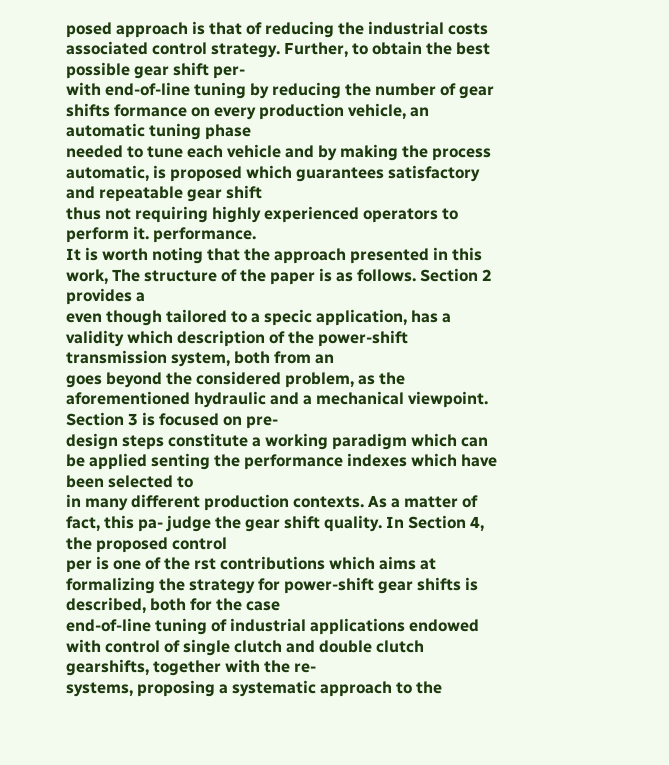posed approach is that of reducing the industrial costs associated control strategy. Further, to obtain the best possible gear shift per-
with end-of-line tuning by reducing the number of gear shifts formance on every production vehicle, an automatic tuning phase
needed to tune each vehicle and by making the process automatic, is proposed which guarantees satisfactory and repeatable gear shift
thus not requiring highly experienced operators to perform it. performance.
It is worth noting that the approach presented in this work, The structure of the paper is as follows. Section 2 provides a
even though tailored to a specic application, has a validity which description of the power-shift transmission system, both from an
goes beyond the considered problem, as the aforementioned hydraulic and a mechanical viewpoint. Section 3 is focused on pre-
design steps constitute a working paradigm which can be applied senting the performance indexes which have been selected to
in many different production contexts. As a matter of fact, this pa- judge the gear shift quality. In Section 4, the proposed control
per is one of the rst contributions which aims at formalizing the strategy for power-shift gear shifts is described, both for the case
end-of-line tuning of industrial applications endowed with control of single clutch and double clutch gearshifts, together with the re-
systems, proposing a systematic approach to the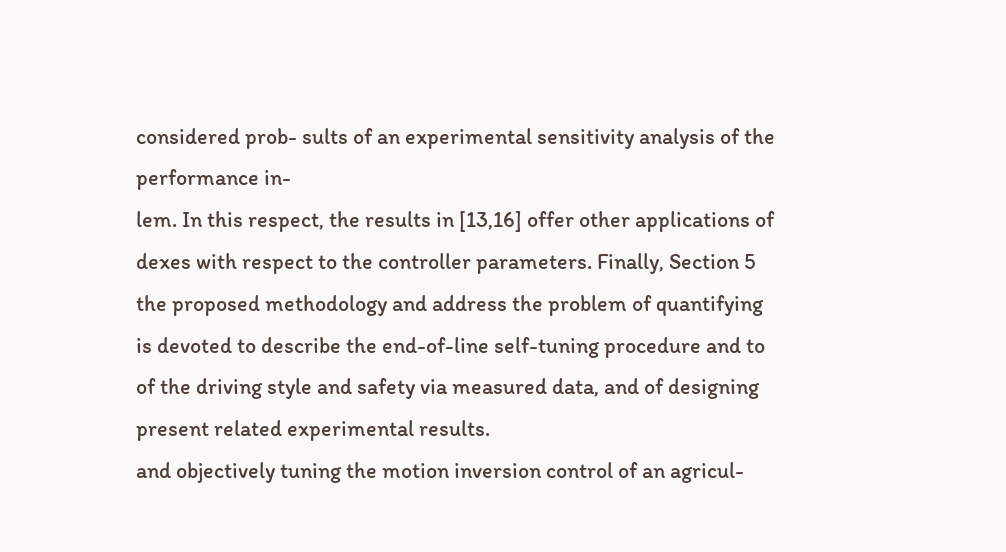considered prob- sults of an experimental sensitivity analysis of the performance in-
lem. In this respect, the results in [13,16] offer other applications of dexes with respect to the controller parameters. Finally, Section 5
the proposed methodology and address the problem of quantifying is devoted to describe the end-of-line self-tuning procedure and to
of the driving style and safety via measured data, and of designing present related experimental results.
and objectively tuning the motion inversion control of an agricul-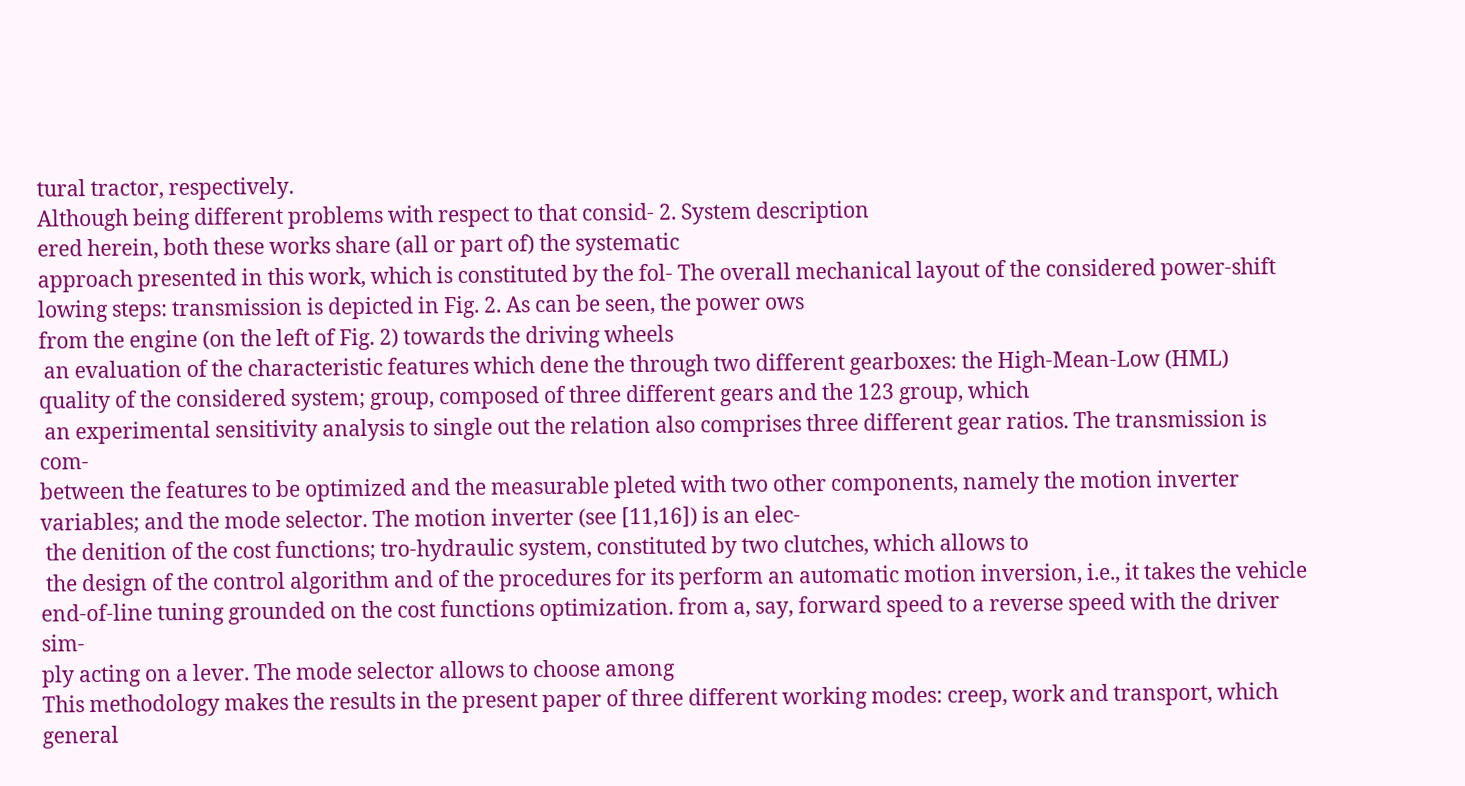tural tractor, respectively.
Although being different problems with respect to that consid- 2. System description
ered herein, both these works share (all or part of) the systematic
approach presented in this work, which is constituted by the fol- The overall mechanical layout of the considered power-shift
lowing steps: transmission is depicted in Fig. 2. As can be seen, the power ows
from the engine (on the left of Fig. 2) towards the driving wheels
 an evaluation of the characteristic features which dene the through two different gearboxes: the High-Mean-Low (HML)
quality of the considered system; group, composed of three different gears and the 123 group, which
 an experimental sensitivity analysis to single out the relation also comprises three different gear ratios. The transmission is com-
between the features to be optimized and the measurable pleted with two other components, namely the motion inverter
variables; and the mode selector. The motion inverter (see [11,16]) is an elec-
 the denition of the cost functions; tro-hydraulic system, constituted by two clutches, which allows to
 the design of the control algorithm and of the procedures for its perform an automatic motion inversion, i.e., it takes the vehicle
end-of-line tuning grounded on the cost functions optimization. from a, say, forward speed to a reverse speed with the driver sim-
ply acting on a lever. The mode selector allows to choose among
This methodology makes the results in the present paper of three different working modes: creep, work and transport, which
general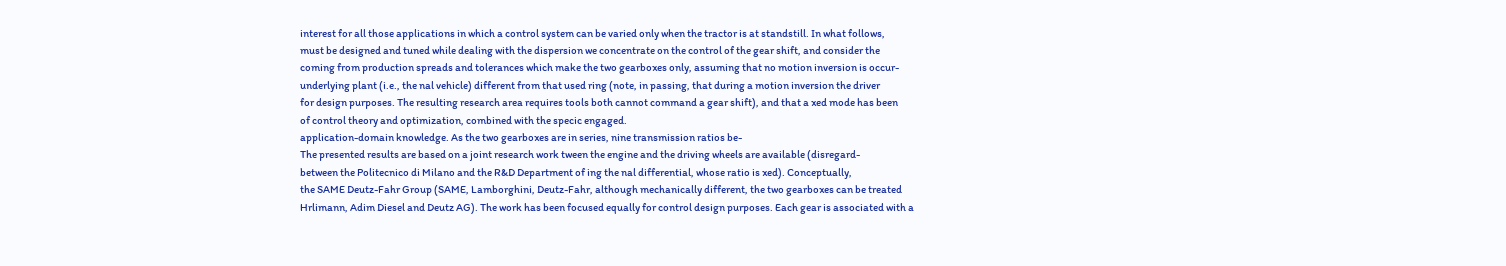interest for all those applications in which a control system can be varied only when the tractor is at standstill. In what follows,
must be designed and tuned while dealing with the dispersion we concentrate on the control of the gear shift, and consider the
coming from production spreads and tolerances which make the two gearboxes only, assuming that no motion inversion is occur-
underlying plant (i.e., the nal vehicle) different from that used ring (note, in passing, that during a motion inversion the driver
for design purposes. The resulting research area requires tools both cannot command a gear shift), and that a xed mode has been
of control theory and optimization, combined with the specic engaged.
application-domain knowledge. As the two gearboxes are in series, nine transmission ratios be-
The presented results are based on a joint research work tween the engine and the driving wheels are available (disregard-
between the Politecnico di Milano and the R&D Department of ing the nal differential, whose ratio is xed). Conceptually,
the SAME Deutz-Fahr Group (SAME, Lamborghini, Deutz-Fahr, although mechanically different, the two gearboxes can be treated
Hrlimann, Adim Diesel and Deutz AG). The work has been focused equally for control design purposes. Each gear is associated with a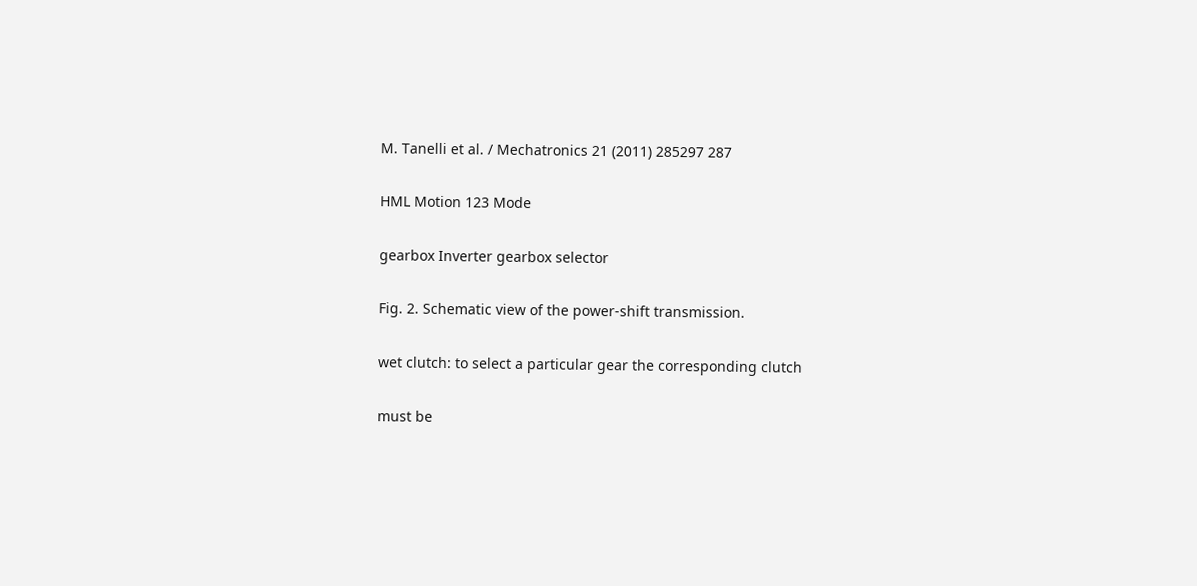M. Tanelli et al. / Mechatronics 21 (2011) 285297 287

HML Motion 123 Mode

gearbox Inverter gearbox selector

Fig. 2. Schematic view of the power-shift transmission.

wet clutch: to select a particular gear the corresponding clutch

must be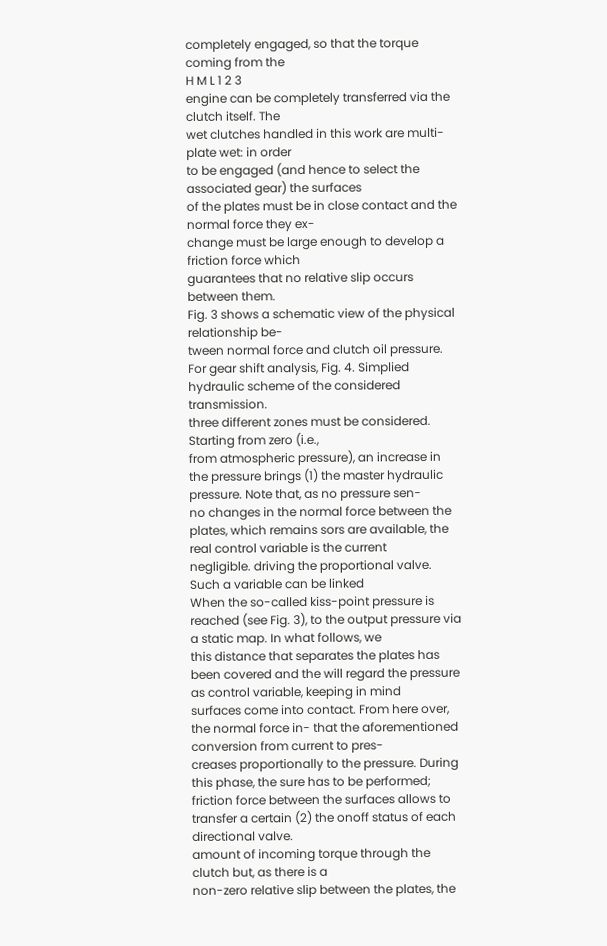completely engaged, so that the torque coming from the
H M L 1 2 3
engine can be completely transferred via the clutch itself. The
wet clutches handled in this work are multi-plate wet: in order
to be engaged (and hence to select the associated gear) the surfaces
of the plates must be in close contact and the normal force they ex-
change must be large enough to develop a friction force which
guarantees that no relative slip occurs between them.
Fig. 3 shows a schematic view of the physical relationship be-
tween normal force and clutch oil pressure. For gear shift analysis, Fig. 4. Simplied hydraulic scheme of the considered transmission.
three different zones must be considered. Starting from zero (i.e.,
from atmospheric pressure), an increase in the pressure brings (1) the master hydraulic pressure. Note that, as no pressure sen-
no changes in the normal force between the plates, which remains sors are available, the real control variable is the current
negligible. driving the proportional valve. Such a variable can be linked
When the so-called kiss-point pressure is reached (see Fig. 3), to the output pressure via a static map. In what follows, we
this distance that separates the plates has been covered and the will regard the pressure as control variable, keeping in mind
surfaces come into contact. From here over, the normal force in- that the aforementioned conversion from current to pres-
creases proportionally to the pressure. During this phase, the sure has to be performed;
friction force between the surfaces allows to transfer a certain (2) the onoff status of each directional valve.
amount of incoming torque through the clutch but, as there is a
non-zero relative slip between the plates, the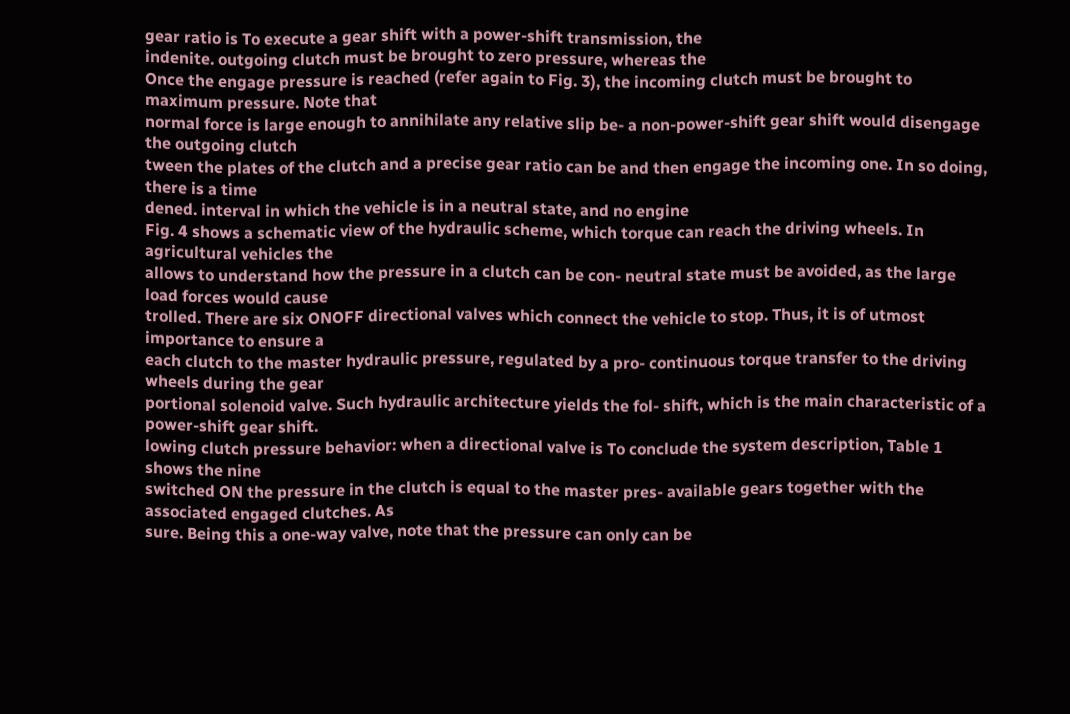gear ratio is To execute a gear shift with a power-shift transmission, the
indenite. outgoing clutch must be brought to zero pressure, whereas the
Once the engage pressure is reached (refer again to Fig. 3), the incoming clutch must be brought to maximum pressure. Note that
normal force is large enough to annihilate any relative slip be- a non-power-shift gear shift would disengage the outgoing clutch
tween the plates of the clutch and a precise gear ratio can be and then engage the incoming one. In so doing, there is a time
dened. interval in which the vehicle is in a neutral state, and no engine
Fig. 4 shows a schematic view of the hydraulic scheme, which torque can reach the driving wheels. In agricultural vehicles the
allows to understand how the pressure in a clutch can be con- neutral state must be avoided, as the large load forces would cause
trolled. There are six ONOFF directional valves which connect the vehicle to stop. Thus, it is of utmost importance to ensure a
each clutch to the master hydraulic pressure, regulated by a pro- continuous torque transfer to the driving wheels during the gear
portional solenoid valve. Such hydraulic architecture yields the fol- shift, which is the main characteristic of a power-shift gear shift.
lowing clutch pressure behavior: when a directional valve is To conclude the system description, Table 1 shows the nine
switched ON the pressure in the clutch is equal to the master pres- available gears together with the associated engaged clutches. As
sure. Being this a one-way valve, note that the pressure can only can be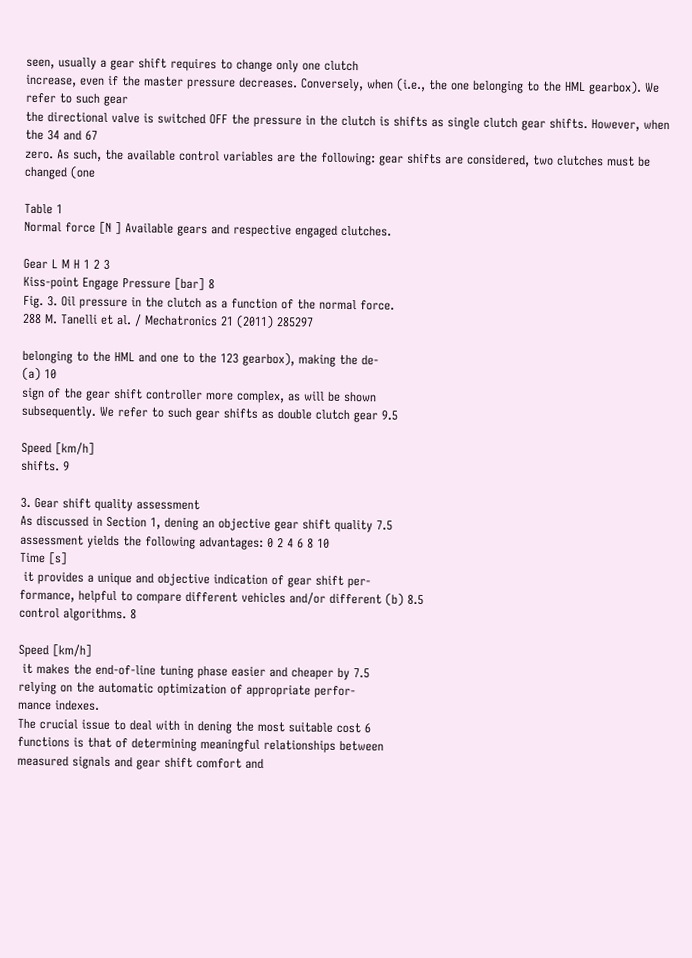seen, usually a gear shift requires to change only one clutch
increase, even if the master pressure decreases. Conversely, when (i.e., the one belonging to the HML gearbox). We refer to such gear
the directional valve is switched OFF the pressure in the clutch is shifts as single clutch gear shifts. However, when the 34 and 67
zero. As such, the available control variables are the following: gear shifts are considered, two clutches must be changed (one

Table 1
Normal force [N ] Available gears and respective engaged clutches.

Gear L M H 1 2 3
Kiss-point Engage Pressure [bar] 8
Fig. 3. Oil pressure in the clutch as a function of the normal force.
288 M. Tanelli et al. / Mechatronics 21 (2011) 285297

belonging to the HML and one to the 123 gearbox), making the de-
(a) 10
sign of the gear shift controller more complex, as will be shown
subsequently. We refer to such gear shifts as double clutch gear 9.5

Speed [km/h]
shifts. 9

3. Gear shift quality assessment
As discussed in Section 1, dening an objective gear shift quality 7.5
assessment yields the following advantages: 0 2 4 6 8 10
Time [s]
 it provides a unique and objective indication of gear shift per-
formance, helpful to compare different vehicles and/or different (b) 8.5
control algorithms. 8

Speed [km/h]
 it makes the end-of-line tuning phase easier and cheaper by 7.5
relying on the automatic optimization of appropriate perfor-
mance indexes.
The crucial issue to deal with in dening the most suitable cost 6
functions is that of determining meaningful relationships between
measured signals and gear shift comfort and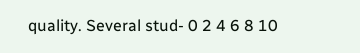quality. Several stud- 0 2 4 6 8 10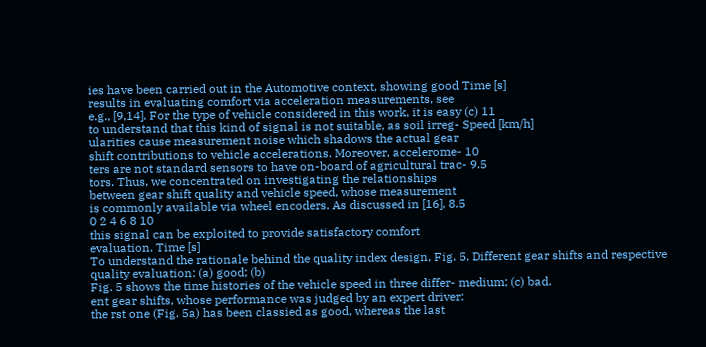ies have been carried out in the Automotive context, showing good Time [s]
results in evaluating comfort via acceleration measurements, see
e.g., [9,14]. For the type of vehicle considered in this work, it is easy (c) 11
to understand that this kind of signal is not suitable, as soil irreg- Speed [km/h]
ularities cause measurement noise which shadows the actual gear
shift contributions to vehicle accelerations. Moreover, accelerome- 10
ters are not standard sensors to have on-board of agricultural trac- 9.5
tors. Thus, we concentrated on investigating the relationships
between gear shift quality and vehicle speed, whose measurement
is commonly available via wheel encoders. As discussed in [16], 8.5
0 2 4 6 8 10
this signal can be exploited to provide satisfactory comfort
evaluation. Time [s]
To understand the rationale behind the quality index design, Fig. 5. Different gear shifts and respective quality evaluation: (a) good; (b)
Fig. 5 shows the time histories of the vehicle speed in three differ- medium; (c) bad.
ent gear shifts, whose performance was judged by an expert driver:
the rst one (Fig. 5a) has been classied as good, whereas the last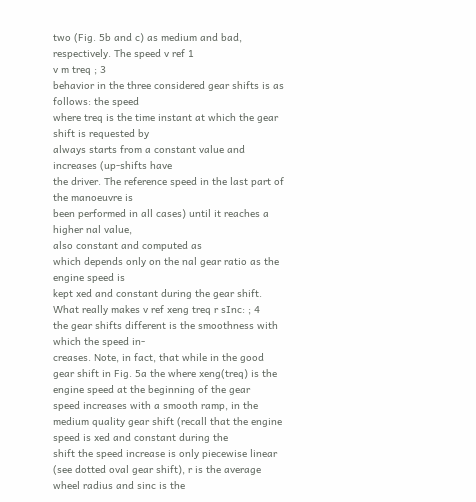two (Fig. 5b and c) as medium and bad, respectively. The speed v ref 1
v m treq ; 3
behavior in the three considered gear shifts is as follows: the speed
where treq is the time instant at which the gear shift is requested by
always starts from a constant value and increases (up-shifts have
the driver. The reference speed in the last part of the manoeuvre is
been performed in all cases) until it reaches a higher nal value,
also constant and computed as
which depends only on the nal gear ratio as the engine speed is
kept xed and constant during the gear shift. What really makes v ref xeng treq r sInc: ; 4
the gear shifts different is the smoothness with which the speed in-
creases. Note, in fact, that while in the good gear shift in Fig. 5a the where xeng(treq) is the engine speed at the beginning of the gear
speed increases with a smooth ramp, in the medium quality gear shift (recall that the engine speed is xed and constant during the
shift the speed increase is only piecewise linear (see dotted oval gear shift), r is the average wheel radius and sinc is the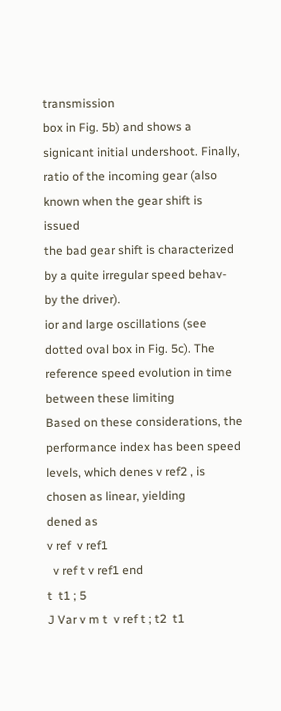transmission
box in Fig. 5b) and shows a signicant initial undershoot. Finally, ratio of the incoming gear (also known when the gear shift is issued
the bad gear shift is characterized by a quite irregular speed behav- by the driver).
ior and large oscillations (see dotted oval box in Fig. 5c). The reference speed evolution in time between these limiting
Based on these considerations, the performance index has been speed levels, which denes v ref2 , is chosen as linear, yielding
dened as
v ref  v ref1
  v ref t v ref1 end
t  t1 ; 5
J Var v m t  v ref t ; t2  t1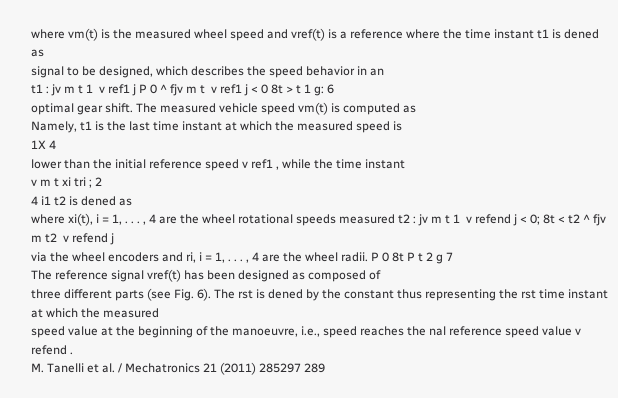where vm(t) is the measured wheel speed and vref(t) is a reference where the time instant t1 is dened as
signal to be designed, which describes the speed behavior in an
t1 : jv m t 1  v ref1 j P 0 ^ fjv m t  v ref1 j < 0 8t > t 1 g: 6
optimal gear shift. The measured vehicle speed vm(t) is computed as
Namely, t1 is the last time instant at which the measured speed is
1X 4
lower than the initial reference speed v ref1 , while the time instant
v m t xi tri ; 2
4 i1 t2 is dened as
where xi(t), i = 1, . . . , 4 are the wheel rotational speeds measured t2 : jv m t 1  v refend j < 0; 8t < t2 ^ fjv m t2  v refend j
via the wheel encoders and ri, i = 1, . . . , 4 are the wheel radii. P 0 8t P t 2 g 7
The reference signal vref(t) has been designed as composed of
three different parts (see Fig. 6). The rst is dened by the constant thus representing the rst time instant at which the measured
speed value at the beginning of the manoeuvre, i.e., speed reaches the nal reference speed value v refend .
M. Tanelli et al. / Mechatronics 21 (2011) 285297 289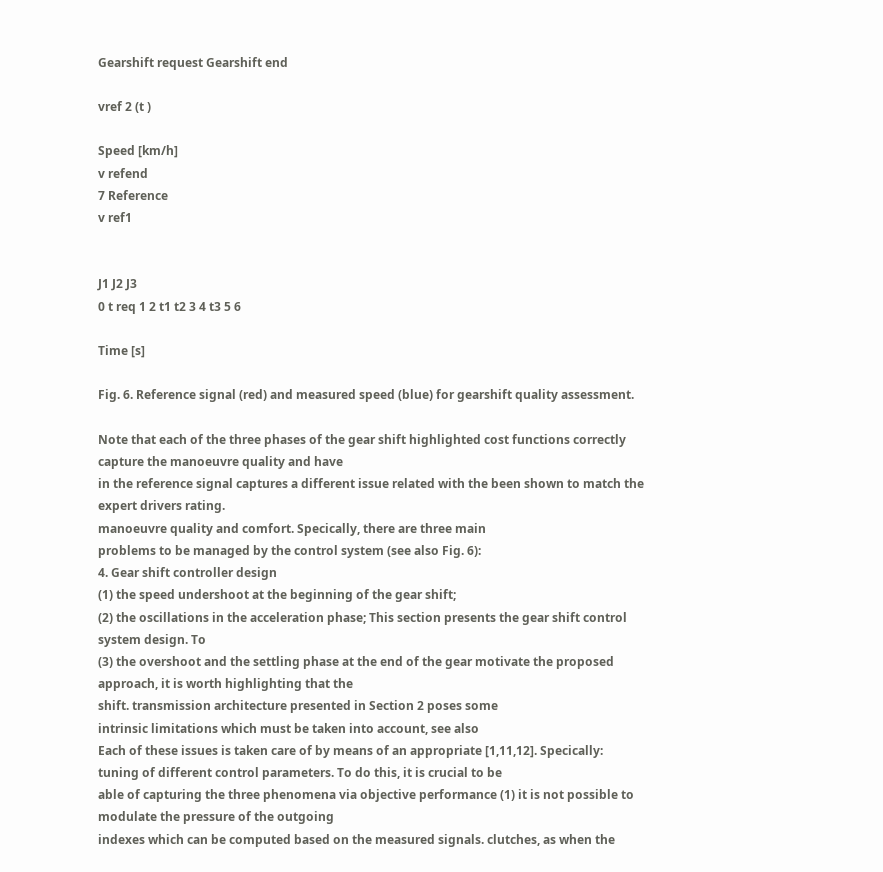Gearshift request Gearshift end

vref 2 (t )

Speed [km/h]
v refend
7 Reference
v ref1


J1 J2 J3
0 t req 1 2 t1 t2 3 4 t3 5 6

Time [s]

Fig. 6. Reference signal (red) and measured speed (blue) for gearshift quality assessment.

Note that each of the three phases of the gear shift highlighted cost functions correctly capture the manoeuvre quality and have
in the reference signal captures a different issue related with the been shown to match the expert drivers rating.
manoeuvre quality and comfort. Specically, there are three main
problems to be managed by the control system (see also Fig. 6):
4. Gear shift controller design
(1) the speed undershoot at the beginning of the gear shift;
(2) the oscillations in the acceleration phase; This section presents the gear shift control system design. To
(3) the overshoot and the settling phase at the end of the gear motivate the proposed approach, it is worth highlighting that the
shift. transmission architecture presented in Section 2 poses some
intrinsic limitations which must be taken into account, see also
Each of these issues is taken care of by means of an appropriate [1,11,12]. Specically:
tuning of different control parameters. To do this, it is crucial to be
able of capturing the three phenomena via objective performance (1) it is not possible to modulate the pressure of the outgoing
indexes which can be computed based on the measured signals. clutches, as when the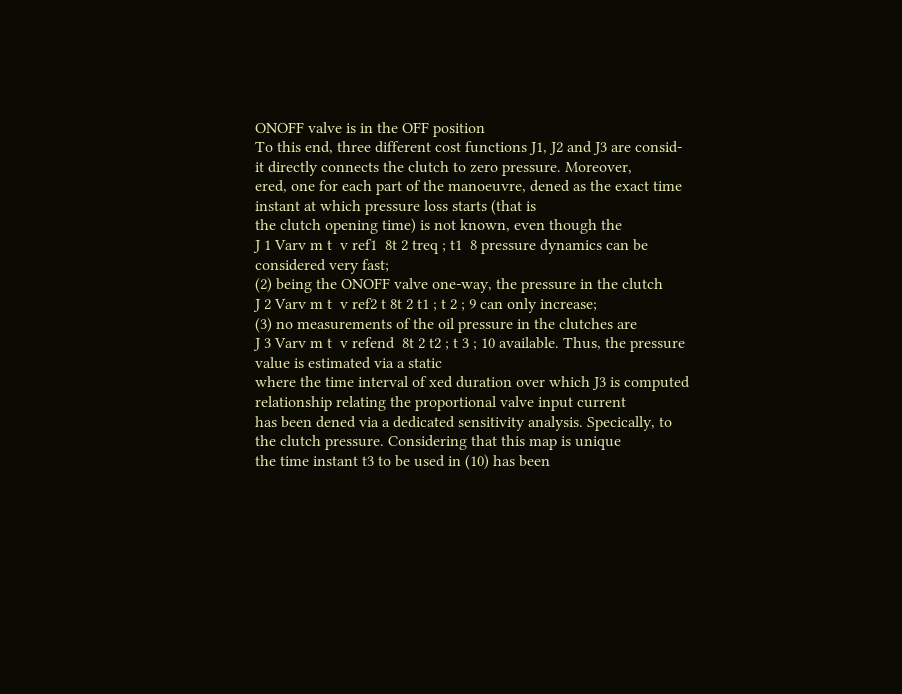ONOFF valve is in the OFF position
To this end, three different cost functions J1, J2 and J3 are consid- it directly connects the clutch to zero pressure. Moreover,
ered, one for each part of the manoeuvre, dened as the exact time instant at which pressure loss starts (that is
the clutch opening time) is not known, even though the
J 1 Varv m t  v ref1  8t 2 treq ; t1  8 pressure dynamics can be considered very fast;
(2) being the ONOFF valve one-way, the pressure in the clutch
J 2 Varv m t  v ref2 t 8t 2 t1 ; t 2 ; 9 can only increase;
(3) no measurements of the oil pressure in the clutches are
J 3 Varv m t  v refend  8t 2 t2 ; t 3 ; 10 available. Thus, the pressure value is estimated via a static
where the time interval of xed duration over which J3 is computed relationship relating the proportional valve input current
has been dened via a dedicated sensitivity analysis. Specically, to the clutch pressure. Considering that this map is unique
the time instant t3 to be used in (10) has been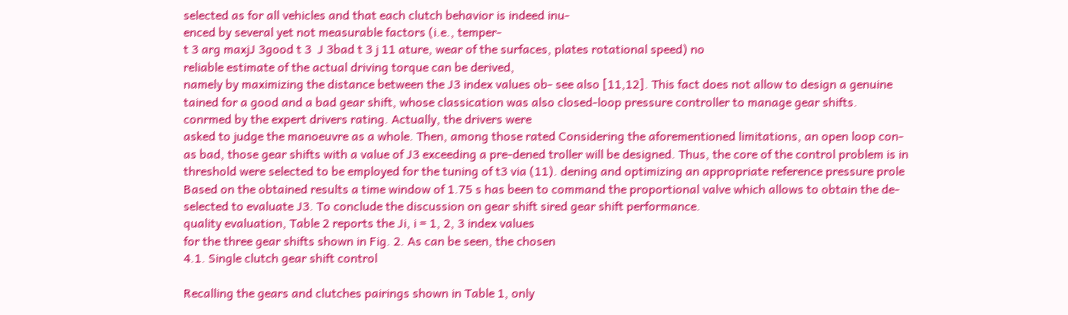selected as for all vehicles and that each clutch behavior is indeed inu-
enced by several yet not measurable factors (i.e., temper-
t 3 arg maxjJ 3good t 3  J 3bad t 3 j 11 ature, wear of the surfaces, plates rotational speed) no
reliable estimate of the actual driving torque can be derived,
namely by maximizing the distance between the J3 index values ob- see also [11,12]. This fact does not allow to design a genuine
tained for a good and a bad gear shift, whose classication was also closed-loop pressure controller to manage gear shifts.
conrmed by the expert drivers rating. Actually, the drivers were
asked to judge the manoeuvre as a whole. Then, among those rated Considering the aforementioned limitations, an open loop con-
as bad, those gear shifts with a value of J3 exceeding a pre-dened troller will be designed. Thus, the core of the control problem is in
threshold were selected to be employed for the tuning of t3 via (11). dening and optimizing an appropriate reference pressure prole
Based on the obtained results a time window of 1.75 s has been to command the proportional valve which allows to obtain the de-
selected to evaluate J3. To conclude the discussion on gear shift sired gear shift performance.
quality evaluation, Table 2 reports the Ji, i = 1, 2, 3 index values
for the three gear shifts shown in Fig. 2. As can be seen, the chosen
4.1. Single clutch gear shift control

Recalling the gears and clutches pairings shown in Table 1, only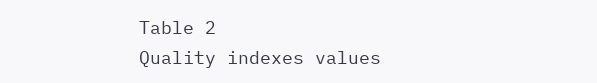Table 2
Quality indexes values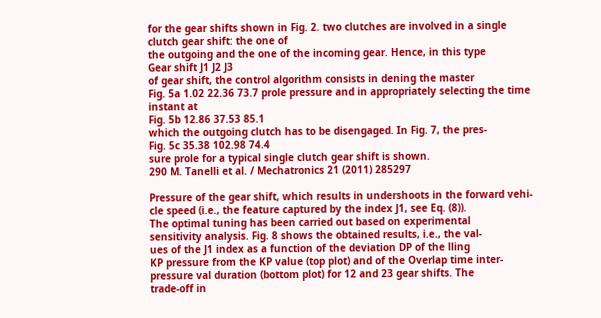for the gear shifts shown in Fig. 2. two clutches are involved in a single clutch gear shift: the one of
the outgoing and the one of the incoming gear. Hence, in this type
Gear shift J1 J2 J3
of gear shift, the control algorithm consists in dening the master
Fig. 5a 1.02 22.36 73.7 prole pressure and in appropriately selecting the time instant at
Fig. 5b 12.86 37.53 85.1
which the outgoing clutch has to be disengaged. In Fig. 7, the pres-
Fig. 5c 35.38 102.98 74.4
sure prole for a typical single clutch gear shift is shown.
290 M. Tanelli et al. / Mechatronics 21 (2011) 285297

Pressure of the gear shift, which results in undershoots in the forward vehi-
cle speed (i.e., the feature captured by the index J1, see Eq. (8)).
The optimal tuning has been carried out based on experimental
sensitivity analysis. Fig. 8 shows the obtained results, i.e., the val-
ues of the J1 index as a function of the deviation DP of the lling
KP pressure from the KP value (top plot) and of the Overlap time inter-
pressure val duration (bottom plot) for 12 and 23 gear shifts. The
trade-off in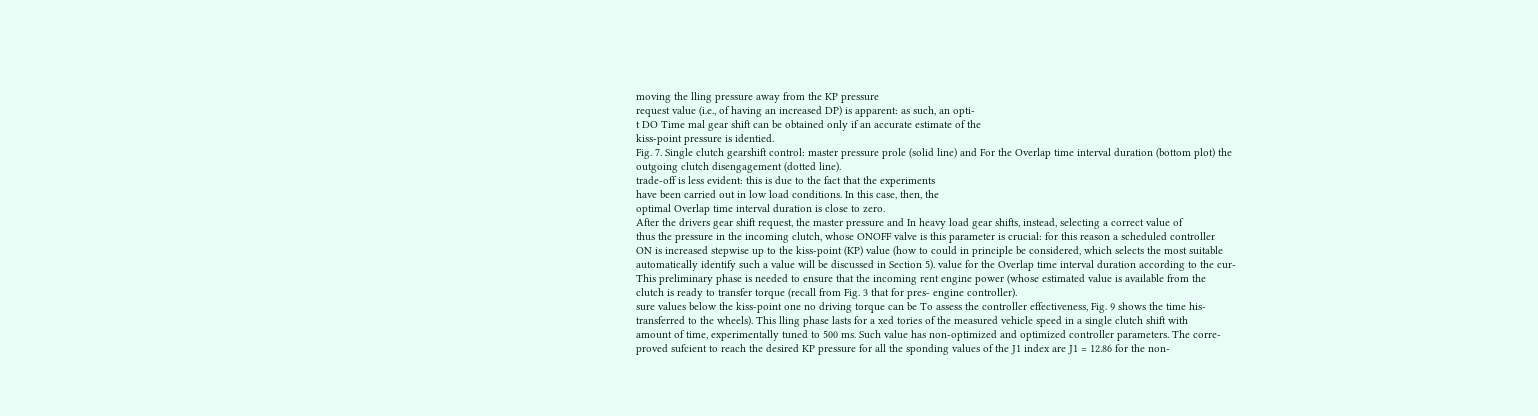moving the lling pressure away from the KP pressure
request value (i.e., of having an increased DP) is apparent: as such, an opti-
t DO Time mal gear shift can be obtained only if an accurate estimate of the
kiss-point pressure is identied.
Fig. 7. Single clutch gearshift control: master pressure prole (solid line) and For the Overlap time interval duration (bottom plot) the
outgoing clutch disengagement (dotted line).
trade-off is less evident: this is due to the fact that the experiments
have been carried out in low load conditions. In this case, then, the
optimal Overlap time interval duration is close to zero.
After the drivers gear shift request, the master pressure and In heavy load gear shifts, instead, selecting a correct value of
thus the pressure in the incoming clutch, whose ONOFF valve is this parameter is crucial: for this reason a scheduled controller
ON is increased stepwise up to the kiss-point (KP) value (how to could in principle be considered, which selects the most suitable
automatically identify such a value will be discussed in Section 5). value for the Overlap time interval duration according to the cur-
This preliminary phase is needed to ensure that the incoming rent engine power (whose estimated value is available from the
clutch is ready to transfer torque (recall from Fig. 3 that for pres- engine controller).
sure values below the kiss-point one no driving torque can be To assess the controller effectiveness, Fig. 9 shows the time his-
transferred to the wheels). This lling phase lasts for a xed tories of the measured vehicle speed in a single clutch shift with
amount of time, experimentally tuned to 500 ms. Such value has non-optimized and optimized controller parameters. The corre-
proved sufcient to reach the desired KP pressure for all the sponding values of the J1 index are J1 = 12.86 for the non-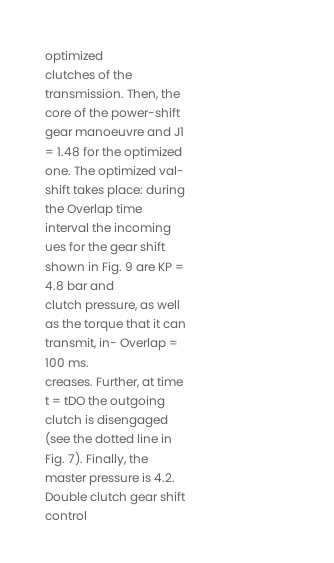optimized
clutches of the transmission. Then, the core of the power-shift gear manoeuvre and J1 = 1.48 for the optimized one. The optimized val-
shift takes place: during the Overlap time interval the incoming ues for the gear shift shown in Fig. 9 are KP = 4.8 bar and
clutch pressure, as well as the torque that it can transmit, in- Overlap = 100 ms.
creases. Further, at time t = tDO the outgoing clutch is disengaged
(see the dotted line in Fig. 7). Finally, the master pressure is 4.2. Double clutch gear shift control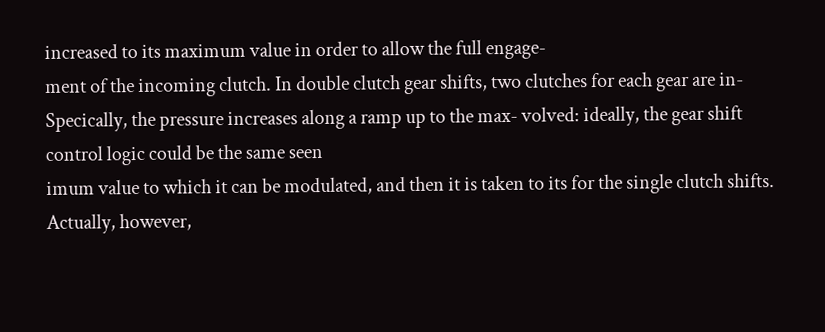increased to its maximum value in order to allow the full engage-
ment of the incoming clutch. In double clutch gear shifts, two clutches for each gear are in-
Specically, the pressure increases along a ramp up to the max- volved: ideally, the gear shift control logic could be the same seen
imum value to which it can be modulated, and then it is taken to its for the single clutch shifts. Actually, however,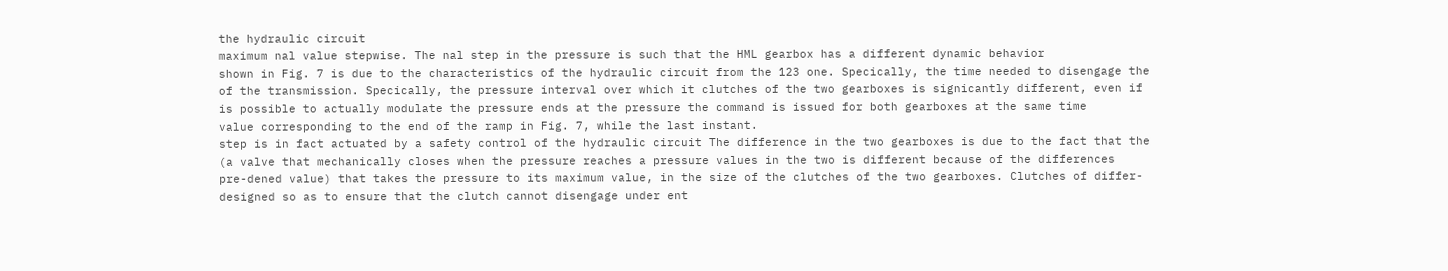the hydraulic circuit
maximum nal value stepwise. The nal step in the pressure is such that the HML gearbox has a different dynamic behavior
shown in Fig. 7 is due to the characteristics of the hydraulic circuit from the 123 one. Specically, the time needed to disengage the
of the transmission. Specically, the pressure interval over which it clutches of the two gearboxes is signicantly different, even if
is possible to actually modulate the pressure ends at the pressure the command is issued for both gearboxes at the same time
value corresponding to the end of the ramp in Fig. 7, while the last instant.
step is in fact actuated by a safety control of the hydraulic circuit The difference in the two gearboxes is due to the fact that the
(a valve that mechanically closes when the pressure reaches a pressure values in the two is different because of the differences
pre-dened value) that takes the pressure to its maximum value, in the size of the clutches of the two gearboxes. Clutches of differ-
designed so as to ensure that the clutch cannot disengage under ent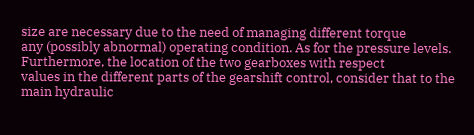size are necessary due to the need of managing different torque
any (possibly abnormal) operating condition. As for the pressure levels. Furthermore, the location of the two gearboxes with respect
values in the different parts of the gearshift control, consider that to the main hydraulic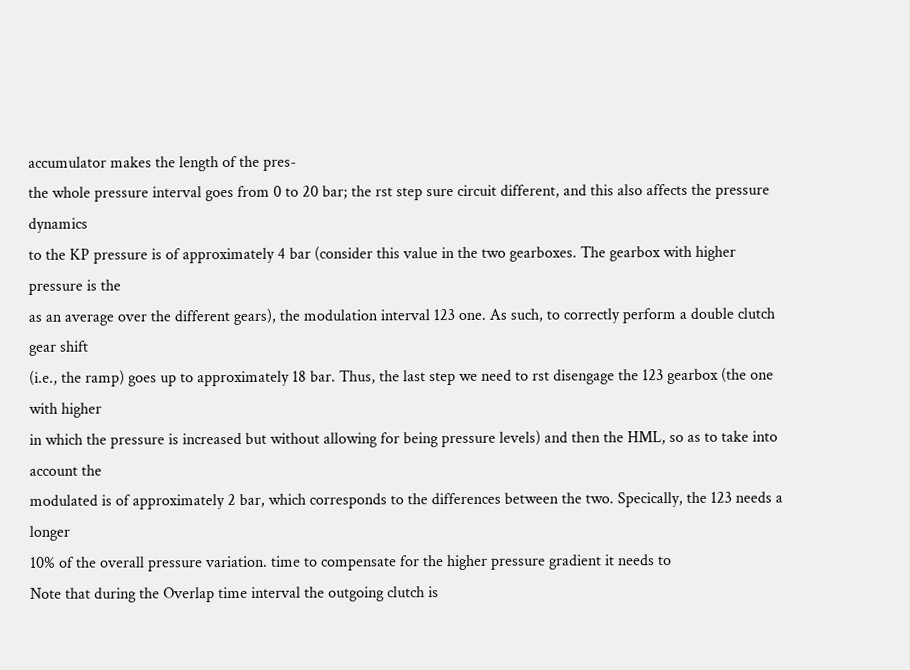accumulator makes the length of the pres-
the whole pressure interval goes from 0 to 20 bar; the rst step sure circuit different, and this also affects the pressure dynamics
to the KP pressure is of approximately 4 bar (consider this value in the two gearboxes. The gearbox with higher pressure is the
as an average over the different gears), the modulation interval 123 one. As such, to correctly perform a double clutch gear shift
(i.e., the ramp) goes up to approximately 18 bar. Thus, the last step we need to rst disengage the 123 gearbox (the one with higher
in which the pressure is increased but without allowing for being pressure levels) and then the HML, so as to take into account the
modulated is of approximately 2 bar, which corresponds to the differences between the two. Specically, the 123 needs a longer
10% of the overall pressure variation. time to compensate for the higher pressure gradient it needs to
Note that during the Overlap time interval the outgoing clutch is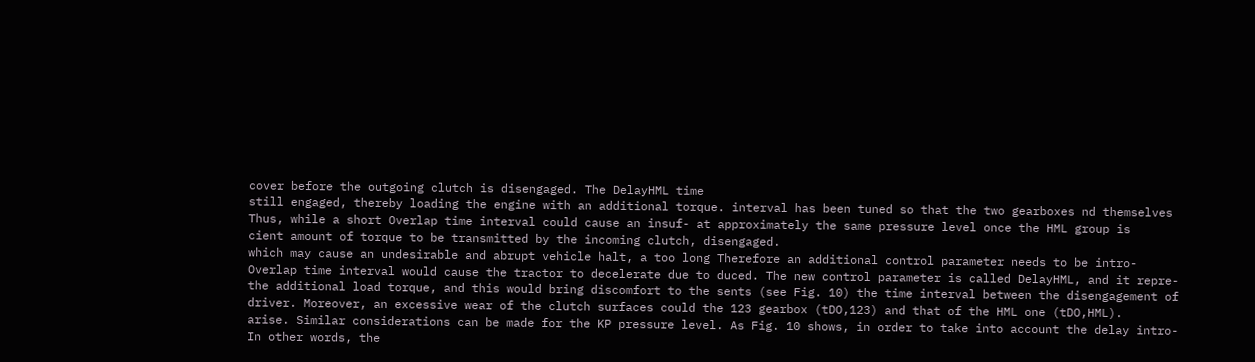cover before the outgoing clutch is disengaged. The DelayHML time
still engaged, thereby loading the engine with an additional torque. interval has been tuned so that the two gearboxes nd themselves
Thus, while a short Overlap time interval could cause an insuf- at approximately the same pressure level once the HML group is
cient amount of torque to be transmitted by the incoming clutch, disengaged.
which may cause an undesirable and abrupt vehicle halt, a too long Therefore an additional control parameter needs to be intro-
Overlap time interval would cause the tractor to decelerate due to duced. The new control parameter is called DelayHML, and it repre-
the additional load torque, and this would bring discomfort to the sents (see Fig. 10) the time interval between the disengagement of
driver. Moreover, an excessive wear of the clutch surfaces could the 123 gearbox (tDO,123) and that of the HML one (tDO,HML).
arise. Similar considerations can be made for the KP pressure level. As Fig. 10 shows, in order to take into account the delay intro-
In other words, the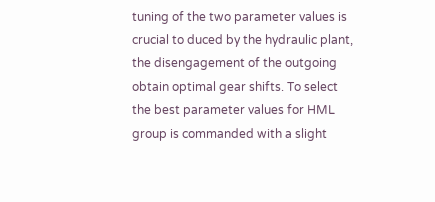tuning of the two parameter values is crucial to duced by the hydraulic plant, the disengagement of the outgoing
obtain optimal gear shifts. To select the best parameter values for HML group is commanded with a slight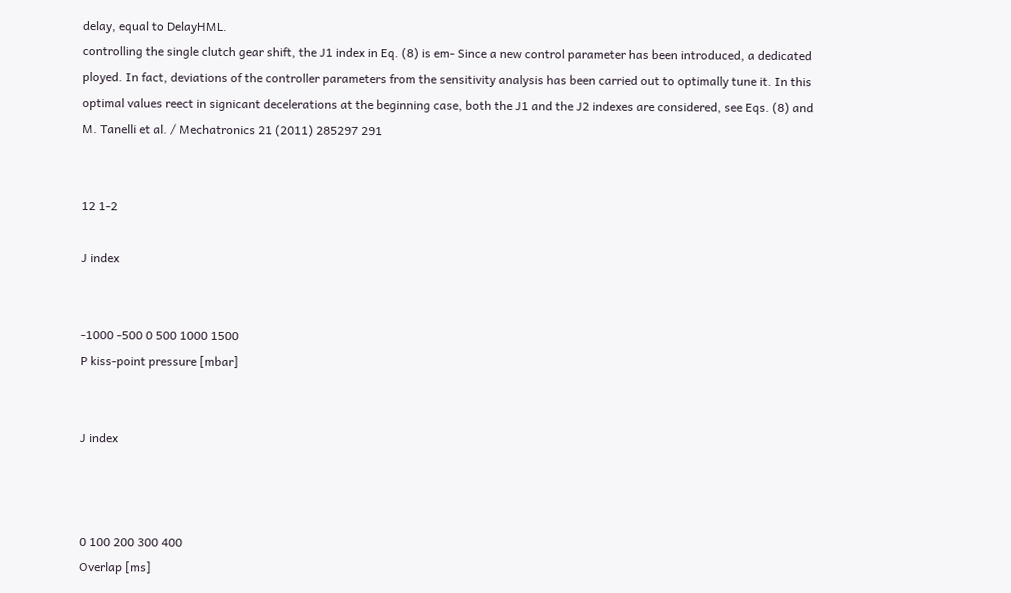delay, equal to DelayHML.
controlling the single clutch gear shift, the J1 index in Eq. (8) is em- Since a new control parameter has been introduced, a dedicated
ployed. In fact, deviations of the controller parameters from the sensitivity analysis has been carried out to optimally tune it. In this
optimal values reect in signicant decelerations at the beginning case, both the J1 and the J2 indexes are considered, see Eqs. (8) and
M. Tanelli et al. / Mechatronics 21 (2011) 285297 291


12 1-2

J index


-1000 -500 0 500 1000 1500
P kiss-point pressure [mbar]


J index



0 100 200 300 400
Overlap [ms]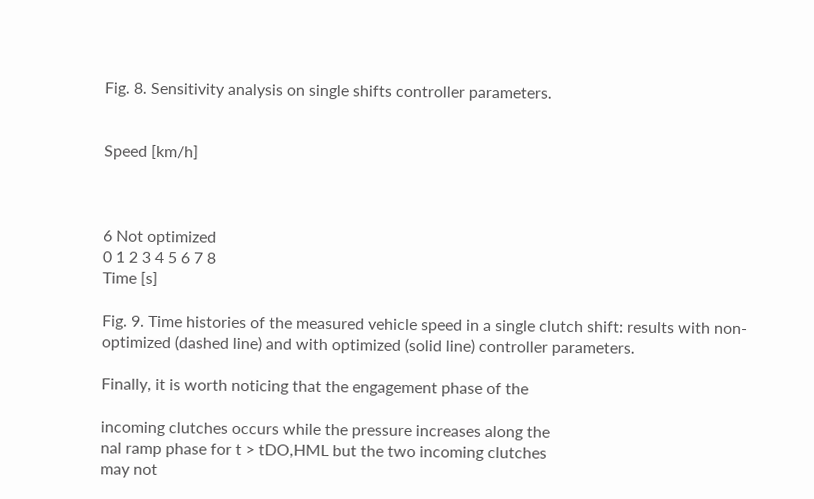Fig. 8. Sensitivity analysis on single shifts controller parameters.


Speed [km/h]



6 Not optimized
0 1 2 3 4 5 6 7 8
Time [s]

Fig. 9. Time histories of the measured vehicle speed in a single clutch shift: results with non-optimized (dashed line) and with optimized (solid line) controller parameters.

Finally, it is worth noticing that the engagement phase of the

incoming clutches occurs while the pressure increases along the
nal ramp phase for t > tDO,HML but the two incoming clutches
may not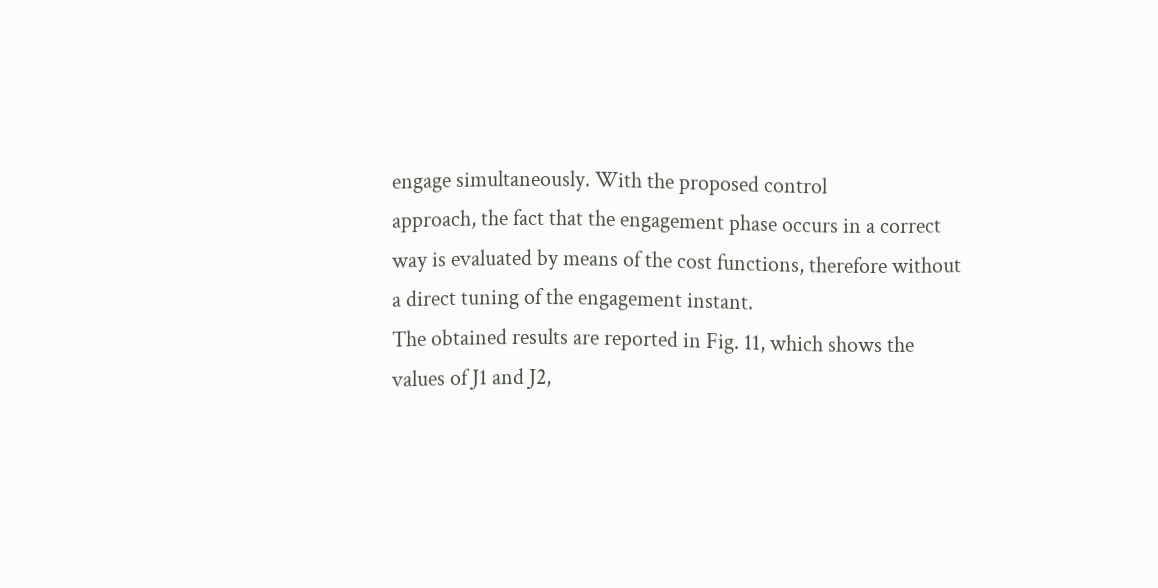engage simultaneously. With the proposed control
approach, the fact that the engagement phase occurs in a correct
way is evaluated by means of the cost functions, therefore without
a direct tuning of the engagement instant.
The obtained results are reported in Fig. 11, which shows the
values of J1 and J2,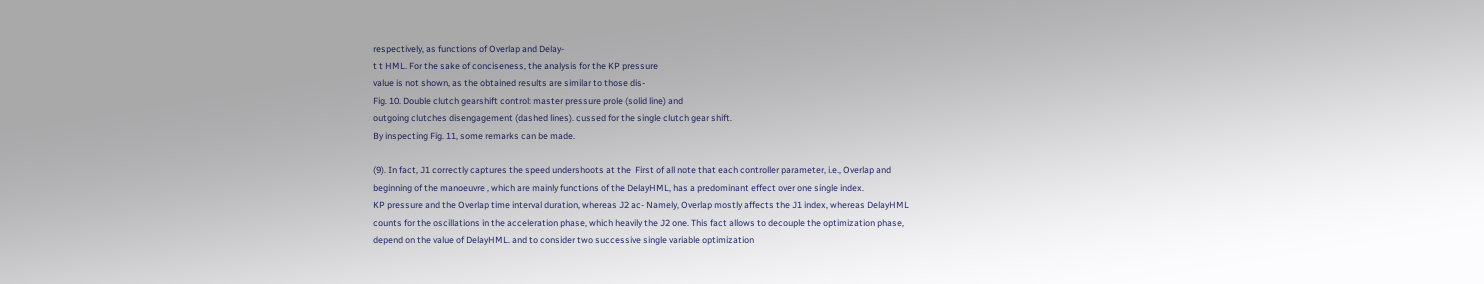respectively, as functions of Overlap and Delay-
t t HML. For the sake of conciseness, the analysis for the KP pressure
value is not shown, as the obtained results are similar to those dis-
Fig. 10. Double clutch gearshift control: master pressure prole (solid line) and
outgoing clutches disengagement (dashed lines). cussed for the single clutch gear shift.
By inspecting Fig. 11, some remarks can be made.

(9). In fact, J1 correctly captures the speed undershoots at the  First of all note that each controller parameter, i.e., Overlap and
beginning of the manoeuvre , which are mainly functions of the DelayHML, has a predominant effect over one single index.
KP pressure and the Overlap time interval duration, whereas J2 ac- Namely, Overlap mostly affects the J1 index, whereas DelayHML
counts for the oscillations in the acceleration phase, which heavily the J2 one. This fact allows to decouple the optimization phase,
depend on the value of DelayHML. and to consider two successive single variable optimization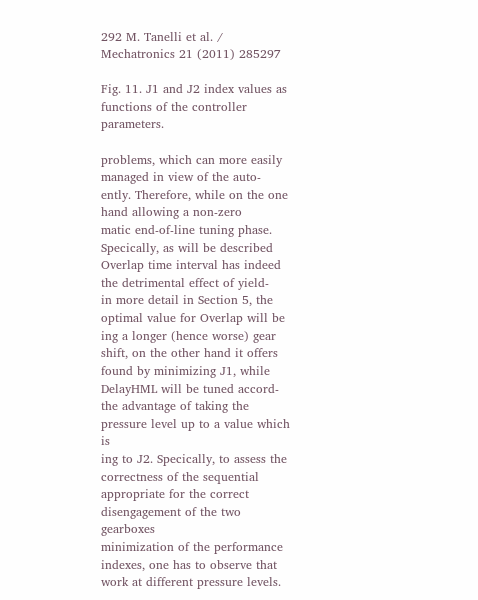292 M. Tanelli et al. / Mechatronics 21 (2011) 285297

Fig. 11. J1 and J2 index values as functions of the controller parameters.

problems, which can more easily managed in view of the auto- ently. Therefore, while on the one hand allowing a non-zero
matic end-of-line tuning phase. Specically, as will be described Overlap time interval has indeed the detrimental effect of yield-
in more detail in Section 5, the optimal value for Overlap will be ing a longer (hence worse) gear shift, on the other hand it offers
found by minimizing J1, while DelayHML will be tuned accord- the advantage of taking the pressure level up to a value which is
ing to J2. Specically, to assess the correctness of the sequential appropriate for the correct disengagement of the two gearboxes
minimization of the performance indexes, one has to observe that work at different pressure levels.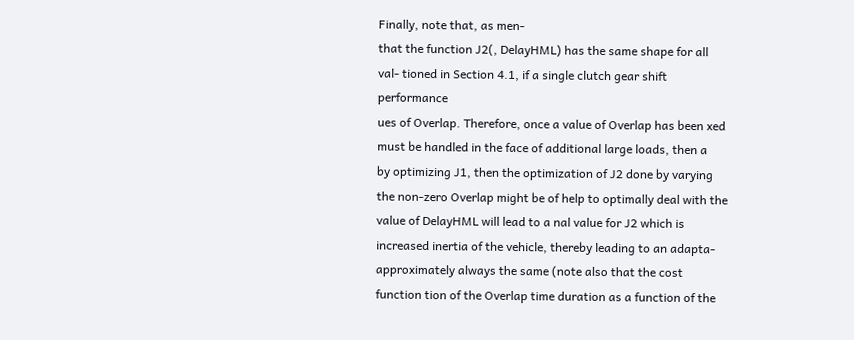Finally, note that, as men-
that the function J2(, DelayHML) has the same shape for all val- tioned in Section 4.1, if a single clutch gear shift performance
ues of Overlap. Therefore, once a value of Overlap has been xed must be handled in the face of additional large loads, then a
by optimizing J1, then the optimization of J2 done by varying the non-zero Overlap might be of help to optimally deal with the
value of DelayHML will lead to a nal value for J2 which is increased inertia of the vehicle, thereby leading to an adapta-
approximately always the same (note also that the cost function tion of the Overlap time duration as a function of the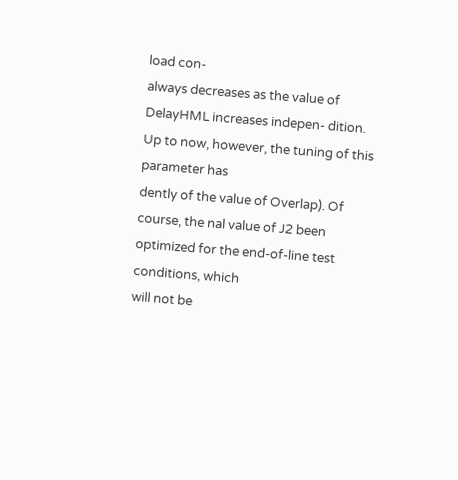load con-
always decreases as the value of DelayHML increases indepen- dition. Up to now, however, the tuning of this parameter has
dently of the value of Overlap). Of course, the nal value of J2 been optimized for the end-of-line test conditions, which
will not be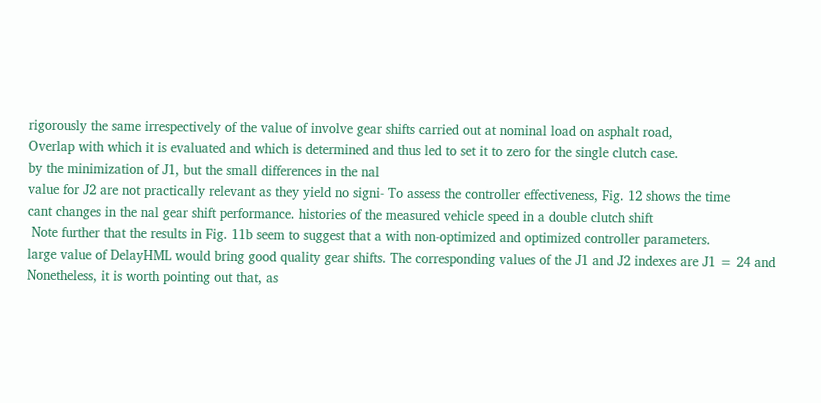rigorously the same irrespectively of the value of involve gear shifts carried out at nominal load on asphalt road,
Overlap with which it is evaluated and which is determined and thus led to set it to zero for the single clutch case.
by the minimization of J1, but the small differences in the nal
value for J2 are not practically relevant as they yield no signi- To assess the controller effectiveness, Fig. 12 shows the time
cant changes in the nal gear shift performance. histories of the measured vehicle speed in a double clutch shift
 Note further that the results in Fig. 11b seem to suggest that a with non-optimized and optimized controller parameters.
large value of DelayHML would bring good quality gear shifts. The corresponding values of the J1 and J2 indexes are J1 = 24 and
Nonetheless, it is worth pointing out that, as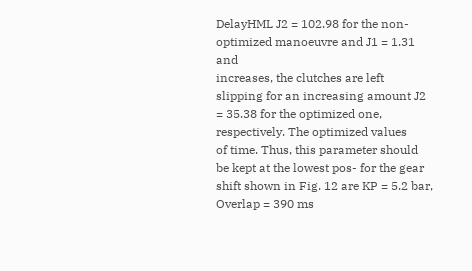DelayHML J2 = 102.98 for the non-optimized manoeuvre and J1 = 1.31 and
increases, the clutches are left slipping for an increasing amount J2 = 35.38 for the optimized one, respectively. The optimized values
of time. Thus, this parameter should be kept at the lowest pos- for the gear shift shown in Fig. 12 are KP = 5.2 bar, Overlap = 390 ms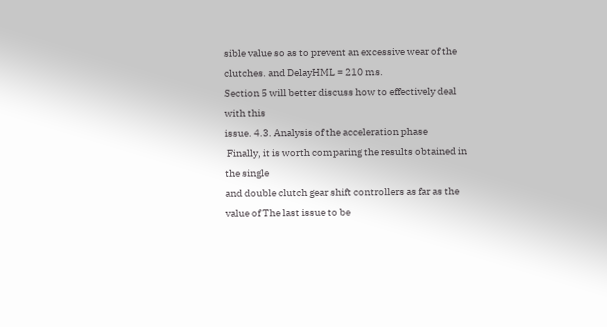sible value so as to prevent an excessive wear of the clutches. and DelayHML = 210 ms.
Section 5 will better discuss how to effectively deal with this
issue. 4.3. Analysis of the acceleration phase
 Finally, it is worth comparing the results obtained in the single
and double clutch gear shift controllers as far as the value of The last issue to be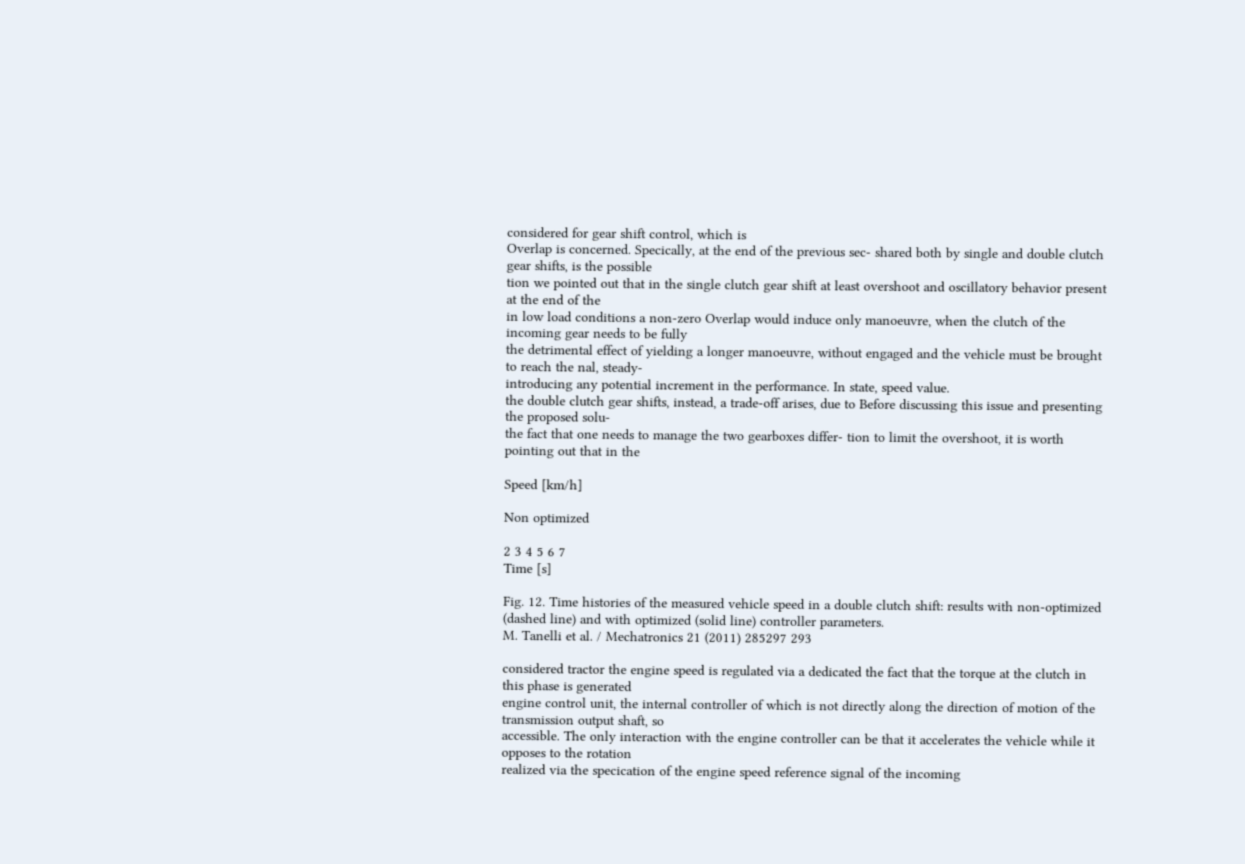considered for gear shift control, which is
Overlap is concerned. Specically, at the end of the previous sec- shared both by single and double clutch gear shifts, is the possible
tion we pointed out that in the single clutch gear shift at least overshoot and oscillatory behavior present at the end of the
in low load conditions a non-zero Overlap would induce only manoeuvre, when the clutch of the incoming gear needs to be fully
the detrimental effect of yielding a longer manoeuvre, without engaged and the vehicle must be brought to reach the nal, steady-
introducing any potential increment in the performance. In state, speed value.
the double clutch gear shifts, instead, a trade-off arises, due to Before discussing this issue and presenting the proposed solu-
the fact that one needs to manage the two gearboxes differ- tion to limit the overshoot, it is worth pointing out that in the

Speed [km/h]

Non optimized

2 3 4 5 6 7
Time [s]

Fig. 12. Time histories of the measured vehicle speed in a double clutch shift: results with non-optimized (dashed line) and with optimized (solid line) controller parameters.
M. Tanelli et al. / Mechatronics 21 (2011) 285297 293

considered tractor the engine speed is regulated via a dedicated the fact that the torque at the clutch in this phase is generated
engine control unit, the internal controller of which is not directly along the direction of motion of the transmission output shaft, so
accessible. The only interaction with the engine controller can be that it accelerates the vehicle while it opposes to the rotation
realized via the specication of the engine speed reference signal of the incoming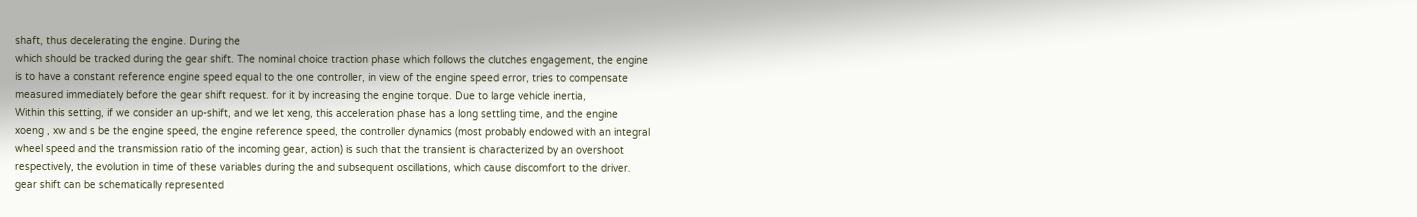shaft, thus decelerating the engine. During the
which should be tracked during the gear shift. The nominal choice traction phase which follows the clutches engagement, the engine
is to have a constant reference engine speed equal to the one controller, in view of the engine speed error, tries to compensate
measured immediately before the gear shift request. for it by increasing the engine torque. Due to large vehicle inertia,
Within this setting, if we consider an up-shift, and we let xeng, this acceleration phase has a long settling time, and the engine
xoeng , xw and s be the engine speed, the engine reference speed, the controller dynamics (most probably endowed with an integral
wheel speed and the transmission ratio of the incoming gear, action) is such that the transient is characterized by an overshoot
respectively, the evolution in time of these variables during the and subsequent oscillations, which cause discomfort to the driver.
gear shift can be schematically represented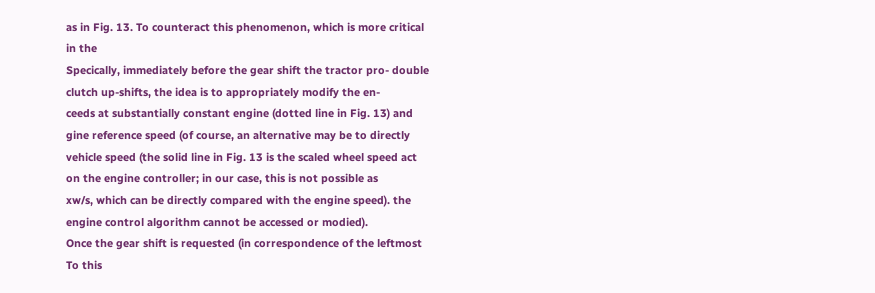as in Fig. 13. To counteract this phenomenon, which is more critical in the
Specically, immediately before the gear shift the tractor pro- double clutch up-shifts, the idea is to appropriately modify the en-
ceeds at substantially constant engine (dotted line in Fig. 13) and gine reference speed (of course, an alternative may be to directly
vehicle speed (the solid line in Fig. 13 is the scaled wheel speed act on the engine controller; in our case, this is not possible as
xw/s, which can be directly compared with the engine speed). the engine control algorithm cannot be accessed or modied).
Once the gear shift is requested (in correspondence of the leftmost To this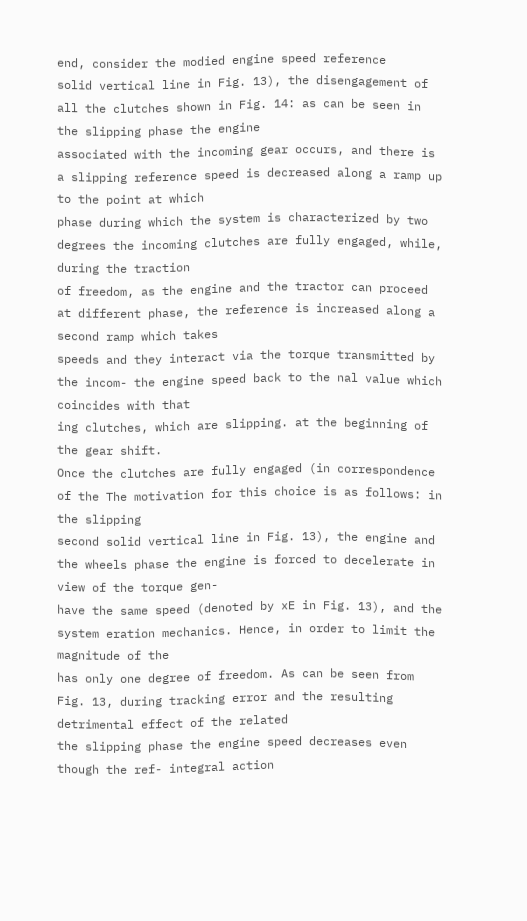end, consider the modied engine speed reference
solid vertical line in Fig. 13), the disengagement of all the clutches shown in Fig. 14: as can be seen in the slipping phase the engine
associated with the incoming gear occurs, and there is a slipping reference speed is decreased along a ramp up to the point at which
phase during which the system is characterized by two degrees the incoming clutches are fully engaged, while, during the traction
of freedom, as the engine and the tractor can proceed at different phase, the reference is increased along a second ramp which takes
speeds and they interact via the torque transmitted by the incom- the engine speed back to the nal value which coincides with that
ing clutches, which are slipping. at the beginning of the gear shift.
Once the clutches are fully engaged (in correspondence of the The motivation for this choice is as follows: in the slipping
second solid vertical line in Fig. 13), the engine and the wheels phase the engine is forced to decelerate in view of the torque gen-
have the same speed (denoted by xE in Fig. 13), and the system eration mechanics. Hence, in order to limit the magnitude of the
has only one degree of freedom. As can be seen from Fig. 13, during tracking error and the resulting detrimental effect of the related
the slipping phase the engine speed decreases even though the ref- integral action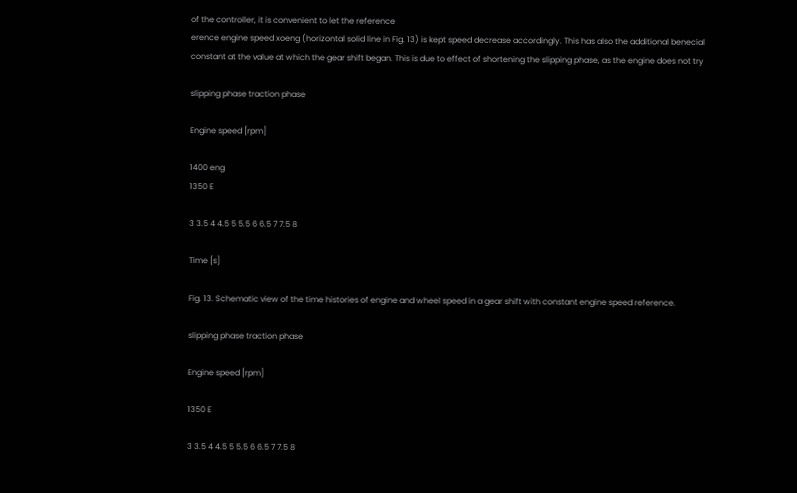of the controller, it is convenient to let the reference
erence engine speed xoeng (horizontal solid line in Fig. 13) is kept speed decrease accordingly. This has also the additional benecial
constant at the value at which the gear shift began. This is due to effect of shortening the slipping phase, as the engine does not try

slipping phase traction phase

Engine speed [rpm]

1400 eng
1350 E

3 3.5 4 4.5 5 5.5 6 6.5 7 7.5 8

Time [s]

Fig. 13. Schematic view of the time histories of engine and wheel speed in a gear shift with constant engine speed reference.

slipping phase traction phase

Engine speed [rpm]

1350 E

3 3.5 4 4.5 5 5.5 6 6.5 7 7.5 8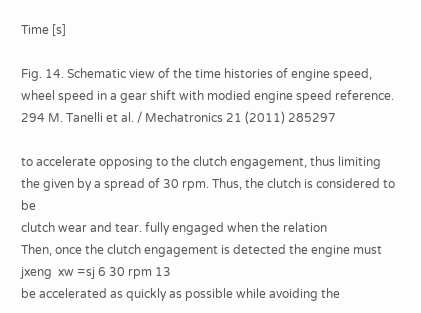Time [s]

Fig. 14. Schematic view of the time histories of engine speed, wheel speed in a gear shift with modied engine speed reference.
294 M. Tanelli et al. / Mechatronics 21 (2011) 285297

to accelerate opposing to the clutch engagement, thus limiting the given by a spread of 30 rpm. Thus, the clutch is considered to be
clutch wear and tear. fully engaged when the relation
Then, once the clutch engagement is detected the engine must
jxeng  xw =sj 6 30 rpm 13
be accelerated as quickly as possible while avoiding the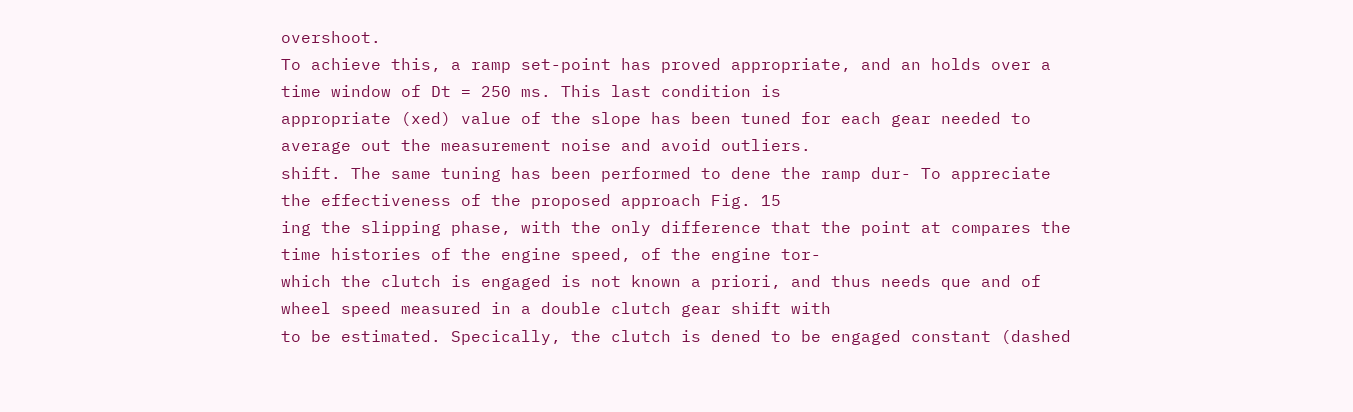overshoot.
To achieve this, a ramp set-point has proved appropriate, and an holds over a time window of Dt = 250 ms. This last condition is
appropriate (xed) value of the slope has been tuned for each gear needed to average out the measurement noise and avoid outliers.
shift. The same tuning has been performed to dene the ramp dur- To appreciate the effectiveness of the proposed approach Fig. 15
ing the slipping phase, with the only difference that the point at compares the time histories of the engine speed, of the engine tor-
which the clutch is engaged is not known a priori, and thus needs que and of wheel speed measured in a double clutch gear shift with
to be estimated. Specically, the clutch is dened to be engaged constant (dashed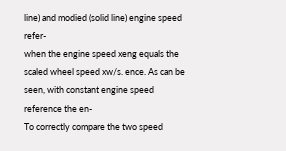line) and modied (solid line) engine speed refer-
when the engine speed xeng equals the scaled wheel speed xw/s. ence. As can be seen, with constant engine speed reference the en-
To correctly compare the two speed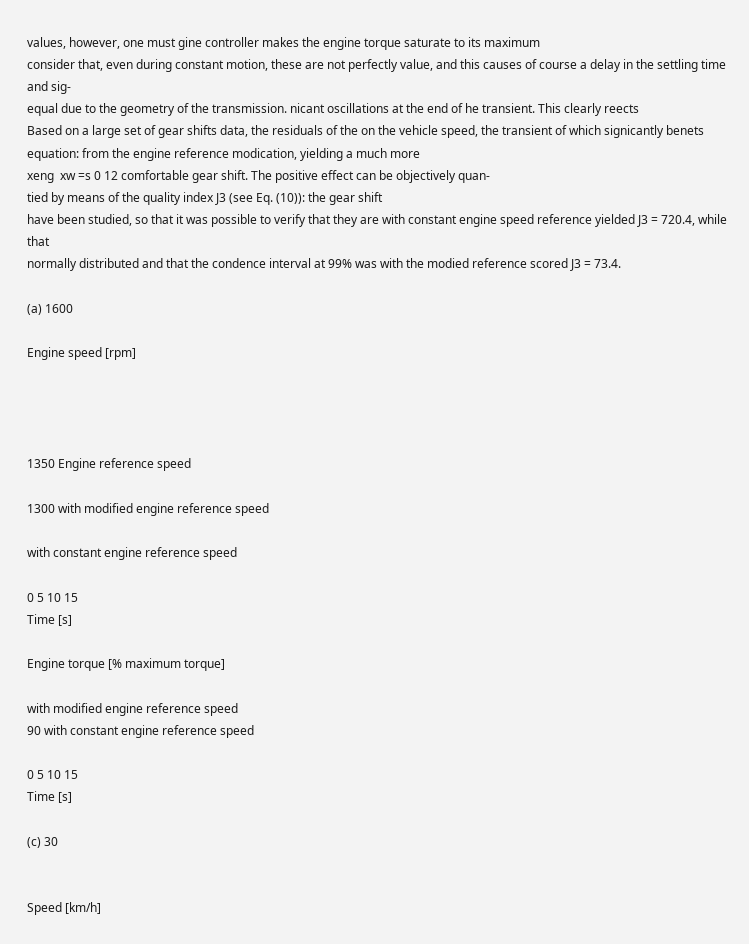values, however, one must gine controller makes the engine torque saturate to its maximum
consider that, even during constant motion, these are not perfectly value, and this causes of course a delay in the settling time and sig-
equal due to the geometry of the transmission. nicant oscillations at the end of he transient. This clearly reects
Based on a large set of gear shifts data, the residuals of the on the vehicle speed, the transient of which signicantly benets
equation: from the engine reference modication, yielding a much more
xeng  xw =s 0 12 comfortable gear shift. The positive effect can be objectively quan-
tied by means of the quality index J3 (see Eq. (10)): the gear shift
have been studied, so that it was possible to verify that they are with constant engine speed reference yielded J3 = 720.4, while that
normally distributed and that the condence interval at 99% was with the modied reference scored J3 = 73.4.

(a) 1600

Engine speed [rpm]




1350 Engine reference speed

1300 with modified engine reference speed

with constant engine reference speed

0 5 10 15
Time [s]

Engine torque [% maximum torque]

with modified engine reference speed
90 with constant engine reference speed

0 5 10 15
Time [s]

(c) 30


Speed [km/h]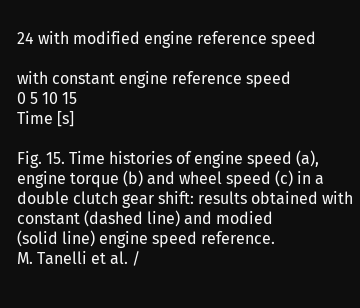24 with modified engine reference speed

with constant engine reference speed
0 5 10 15
Time [s]

Fig. 15. Time histories of engine speed (a), engine torque (b) and wheel speed (c) in a double clutch gear shift: results obtained with constant (dashed line) and modied
(solid line) engine speed reference.
M. Tanelli et al. /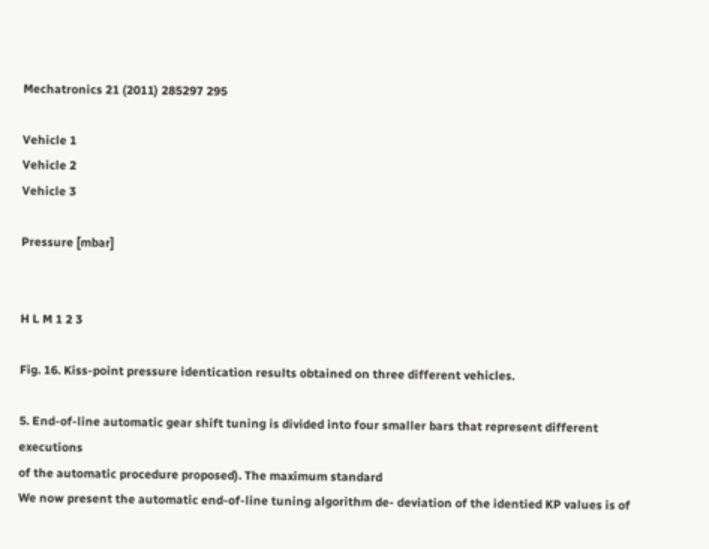Mechatronics 21 (2011) 285297 295

Vehicle 1
Vehicle 2
Vehicle 3

Pressure [mbar]


H L M 1 2 3

Fig. 16. Kiss-point pressure identication results obtained on three different vehicles.

5. End-of-line automatic gear shift tuning is divided into four smaller bars that represent different executions
of the automatic procedure proposed). The maximum standard
We now present the automatic end-of-line tuning algorithm de- deviation of the identied KP values is of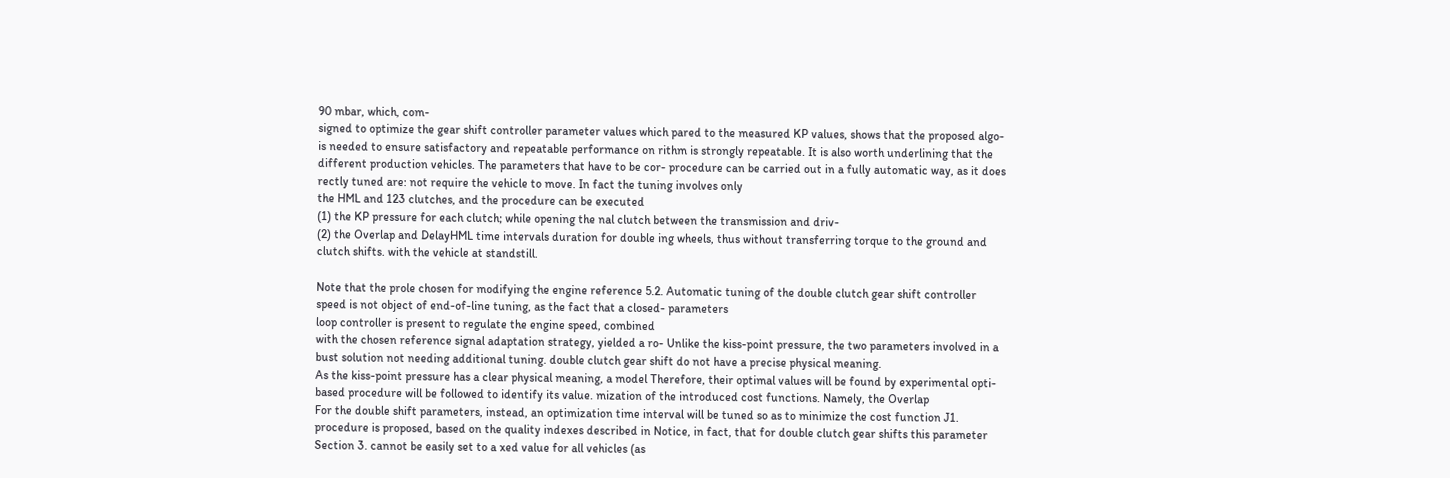90 mbar, which, com-
signed to optimize the gear shift controller parameter values which pared to the measured KP values, shows that the proposed algo-
is needed to ensure satisfactory and repeatable performance on rithm is strongly repeatable. It is also worth underlining that the
different production vehicles. The parameters that have to be cor- procedure can be carried out in a fully automatic way, as it does
rectly tuned are: not require the vehicle to move. In fact the tuning involves only
the HML and 123 clutches, and the procedure can be executed
(1) the KP pressure for each clutch; while opening the nal clutch between the transmission and driv-
(2) the Overlap and DelayHML time intervals duration for double ing wheels, thus without transferring torque to the ground and
clutch shifts. with the vehicle at standstill.

Note that the prole chosen for modifying the engine reference 5.2. Automatic tuning of the double clutch gear shift controller
speed is not object of end-of-line tuning, as the fact that a closed- parameters
loop controller is present to regulate the engine speed, combined
with the chosen reference signal adaptation strategy, yielded a ro- Unlike the kiss-point pressure, the two parameters involved in a
bust solution not needing additional tuning. double clutch gear shift do not have a precise physical meaning.
As the kiss-point pressure has a clear physical meaning, a model Therefore, their optimal values will be found by experimental opti-
based procedure will be followed to identify its value. mization of the introduced cost functions. Namely, the Overlap
For the double shift parameters, instead, an optimization time interval will be tuned so as to minimize the cost function J1.
procedure is proposed, based on the quality indexes described in Notice, in fact, that for double clutch gear shifts this parameter
Section 3. cannot be easily set to a xed value for all vehicles (as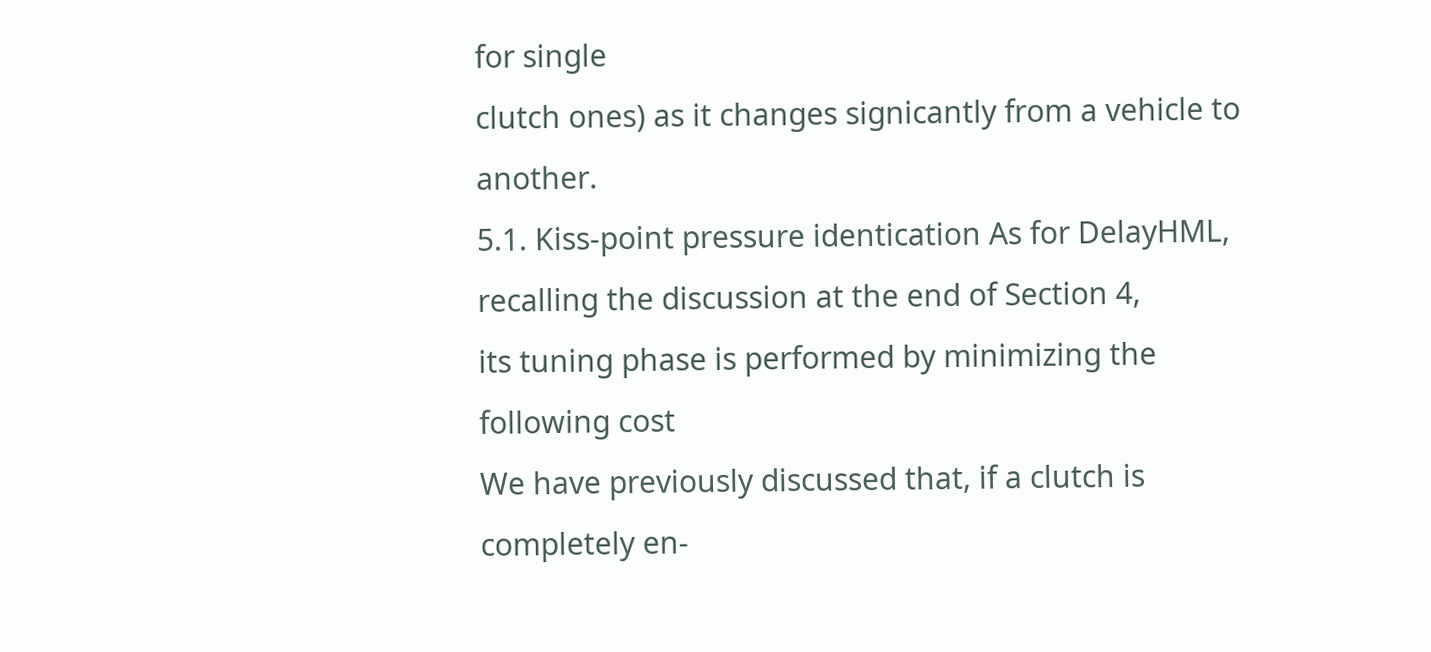for single
clutch ones) as it changes signicantly from a vehicle to another.
5.1. Kiss-point pressure identication As for DelayHML, recalling the discussion at the end of Section 4,
its tuning phase is performed by minimizing the following cost
We have previously discussed that, if a clutch is completely en-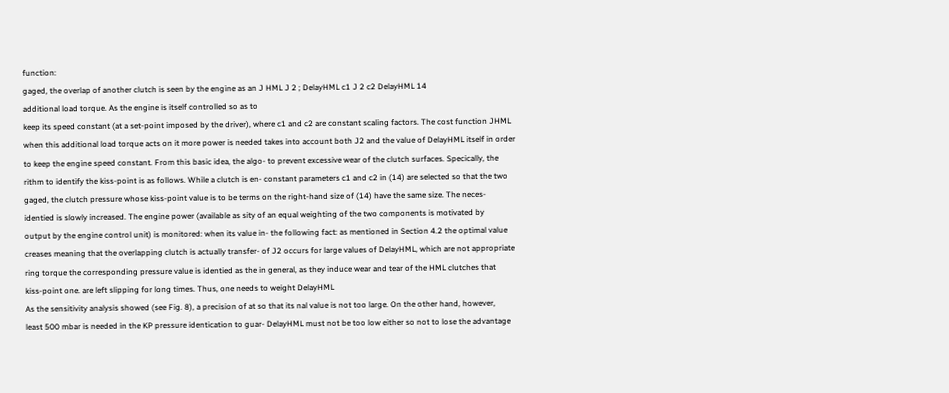function:
gaged, the overlap of another clutch is seen by the engine as an J HML J 2 ; DelayHML c1 J 2 c2 DelayHML 14
additional load torque. As the engine is itself controlled so as to
keep its speed constant (at a set-point imposed by the driver), where c1 and c2 are constant scaling factors. The cost function JHML
when this additional load torque acts on it more power is needed takes into account both J2 and the value of DelayHML itself in order
to keep the engine speed constant. From this basic idea, the algo- to prevent excessive wear of the clutch surfaces. Specically, the
rithm to identify the kiss-point is as follows. While a clutch is en- constant parameters c1 and c2 in (14) are selected so that the two
gaged, the clutch pressure whose kiss-point value is to be terms on the right-hand size of (14) have the same size. The neces-
identied is slowly increased. The engine power (available as sity of an equal weighting of the two components is motivated by
output by the engine control unit) is monitored: when its value in- the following fact: as mentioned in Section 4.2 the optimal value
creases meaning that the overlapping clutch is actually transfer- of J2 occurs for large values of DelayHML, which are not appropriate
ring torque the corresponding pressure value is identied as the in general, as they induce wear and tear of the HML clutches that
kiss-point one. are left slipping for long times. Thus, one needs to weight DelayHML
As the sensitivity analysis showed (see Fig. 8), a precision of at so that its nal value is not too large. On the other hand, however,
least 500 mbar is needed in the KP pressure identication to guar- DelayHML must not be too low either so not to lose the advantage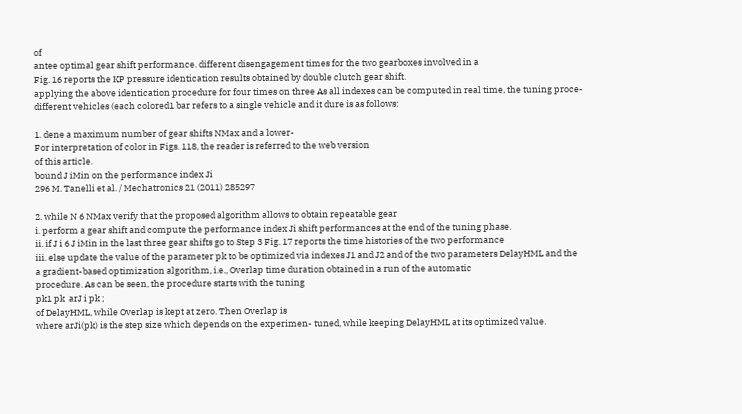of
antee optimal gear shift performance. different disengagement times for the two gearboxes involved in a
Fig. 16 reports the KP pressure identication results obtained by double clutch gear shift.
applying the above identication procedure for four times on three As all indexes can be computed in real time, the tuning proce-
different vehicles (each colored1 bar refers to a single vehicle and it dure is as follows:

1. dene a maximum number of gear shifts NMax and a lower-
For interpretation of color in Figs. 118, the reader is referred to the web version
of this article.
bound J iMin on the performance index Ji
296 M. Tanelli et al. / Mechatronics 21 (2011) 285297

2. while N 6 NMax verify that the proposed algorithm allows to obtain repeatable gear
i. perform a gear shift and compute the performance index Ji shift performances at the end of the tuning phase.
ii. if J i 6 J iMin in the last three gear shifts go to Step 3 Fig. 17 reports the time histories of the two performance
iii. else update the value of the parameter pk to be optimized via indexes J1 and J2 and of the two parameters DelayHML and the
a gradient-based optimization algorithm, i.e., Overlap time duration obtained in a run of the automatic
procedure. As can be seen, the procedure starts with the tuning
pk1 pk  arJ i pk ;
of DelayHML, while Overlap is kept at zero. Then Overlap is
where arJi(pk) is the step size which depends on the experimen- tuned, while keeping DelayHML at its optimized value.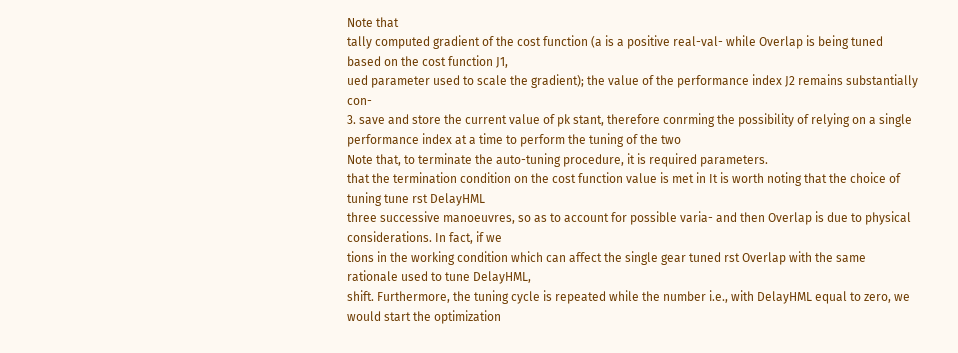Note that
tally computed gradient of the cost function (a is a positive real-val- while Overlap is being tuned based on the cost function J1,
ued parameter used to scale the gradient); the value of the performance index J2 remains substantially con-
3. save and store the current value of pk stant, therefore conrming the possibility of relying on a single
performance index at a time to perform the tuning of the two
Note that, to terminate the auto-tuning procedure, it is required parameters.
that the termination condition on the cost function value is met in It is worth noting that the choice of tuning tune rst DelayHML
three successive manoeuvres, so as to account for possible varia- and then Overlap is due to physical considerations. In fact, if we
tions in the working condition which can affect the single gear tuned rst Overlap with the same rationale used to tune DelayHML,
shift. Furthermore, the tuning cycle is repeated while the number i.e., with DelayHML equal to zero, we would start the optimization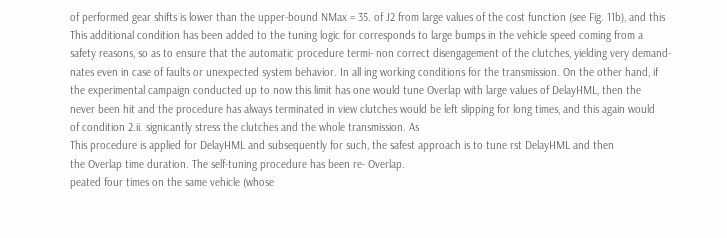of performed gear shifts is lower than the upper-bound NMax = 35. of J2 from large values of the cost function (see Fig. 11b), and this
This additional condition has been added to the tuning logic for corresponds to large bumps in the vehicle speed coming from a
safety reasons, so as to ensure that the automatic procedure termi- non correct disengagement of the clutches, yielding very demand-
nates even in case of faults or unexpected system behavior. In all ing working conditions for the transmission. On the other hand, if
the experimental campaign conducted up to now this limit has one would tune Overlap with large values of DelayHML, then the
never been hit and the procedure has always terminated in view clutches would be left slipping for long times, and this again would
of condition 2.ii. signicantly stress the clutches and the whole transmission. As
This procedure is applied for DelayHML and subsequently for such, the safest approach is to tune rst DelayHML and then
the Overlap time duration. The self-tuning procedure has been re- Overlap.
peated four times on the same vehicle (whose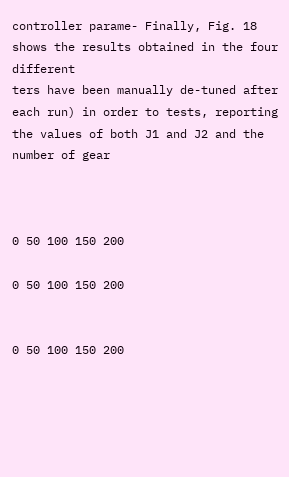controller parame- Finally, Fig. 18 shows the results obtained in the four different
ters have been manually de-tuned after each run) in order to tests, reporting the values of both J1 and J2 and the number of gear



0 50 100 150 200

0 50 100 150 200


0 50 100 150 200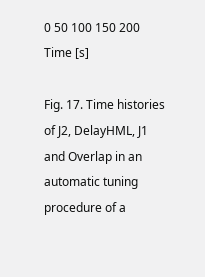0 50 100 150 200
Time [s]

Fig. 17. Time histories of J2, DelayHML, J1 and Overlap in an automatic tuning procedure of a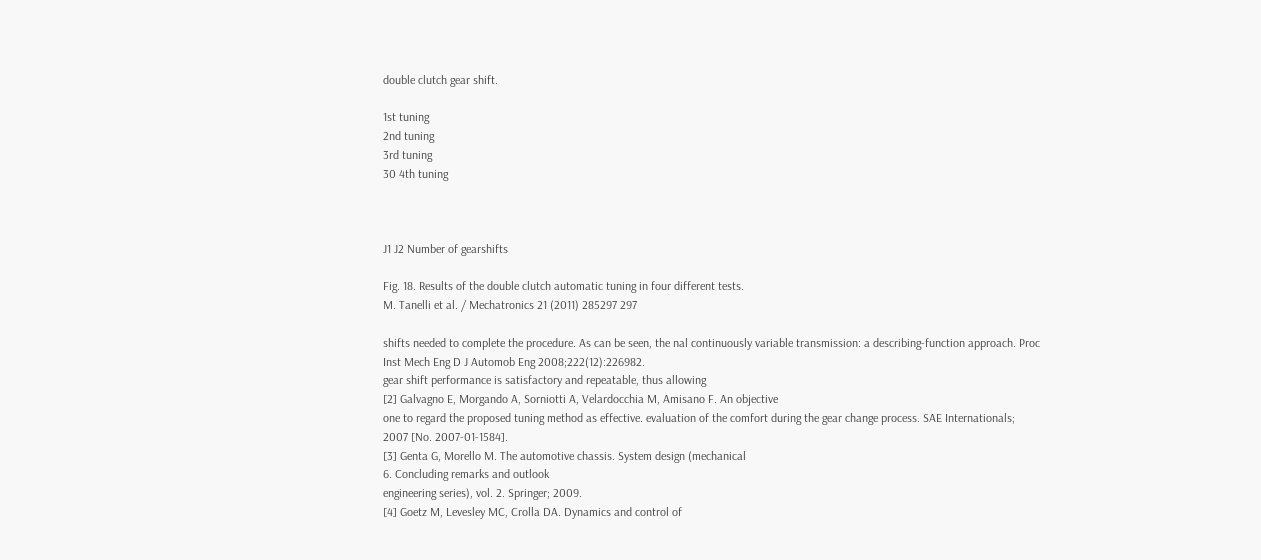double clutch gear shift.

1st tuning
2nd tuning
3rd tuning
30 4th tuning



J1 J2 Number of gearshifts

Fig. 18. Results of the double clutch automatic tuning in four different tests.
M. Tanelli et al. / Mechatronics 21 (2011) 285297 297

shifts needed to complete the procedure. As can be seen, the nal continuously variable transmission: a describing-function approach. Proc
Inst Mech Eng D J Automob Eng 2008;222(12):226982.
gear shift performance is satisfactory and repeatable, thus allowing
[2] Galvagno E, Morgando A, Sorniotti A, Velardocchia M, Amisano F. An objective
one to regard the proposed tuning method as effective. evaluation of the comfort during the gear change process. SAE Internationals;
2007 [No. 2007-01-1584].
[3] Genta G, Morello M. The automotive chassis. System design (mechanical
6. Concluding remarks and outlook
engineering series), vol. 2. Springer; 2009.
[4] Goetz M, Levesley MC, Crolla DA. Dynamics and control of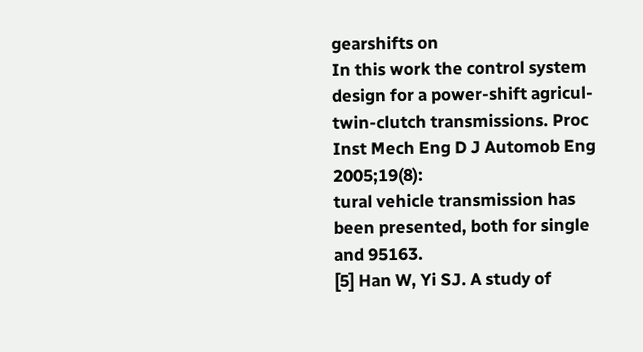gearshifts on
In this work the control system design for a power-shift agricul- twin-clutch transmissions. Proc Inst Mech Eng D J Automob Eng 2005;19(8):
tural vehicle transmission has been presented, both for single and 95163.
[5] Han W, Yi SJ. A study of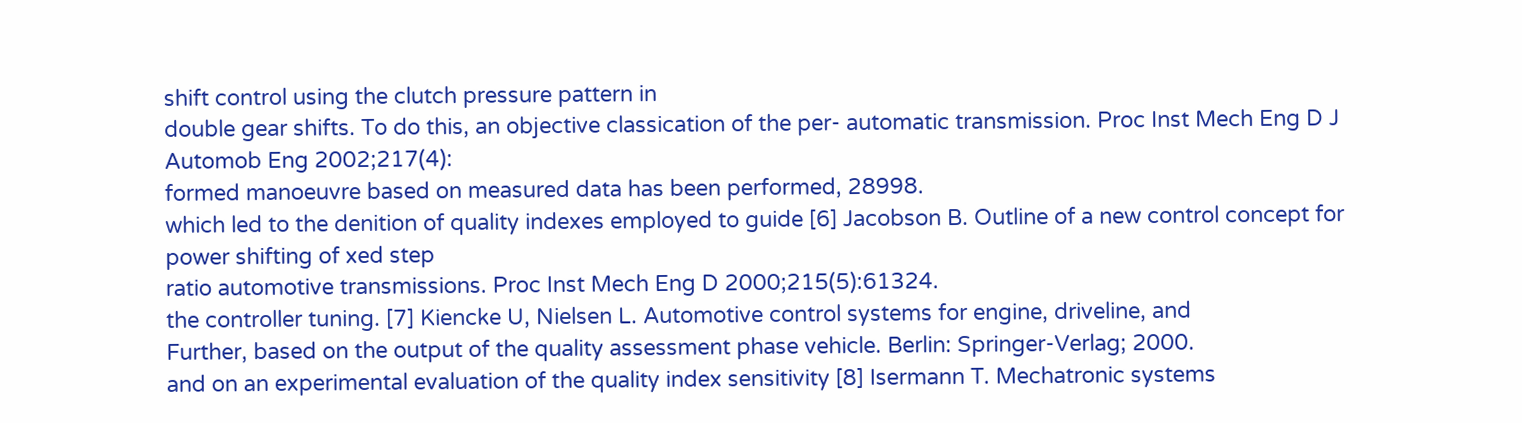shift control using the clutch pressure pattern in
double gear shifts. To do this, an objective classication of the per- automatic transmission. Proc Inst Mech Eng D J Automob Eng 2002;217(4):
formed manoeuvre based on measured data has been performed, 28998.
which led to the denition of quality indexes employed to guide [6] Jacobson B. Outline of a new control concept for power shifting of xed step
ratio automotive transmissions. Proc Inst Mech Eng D 2000;215(5):61324.
the controller tuning. [7] Kiencke U, Nielsen L. Automotive control systems for engine, driveline, and
Further, based on the output of the quality assessment phase vehicle. Berlin: Springer-Verlag; 2000.
and on an experimental evaluation of the quality index sensitivity [8] Isermann T. Mechatronic systems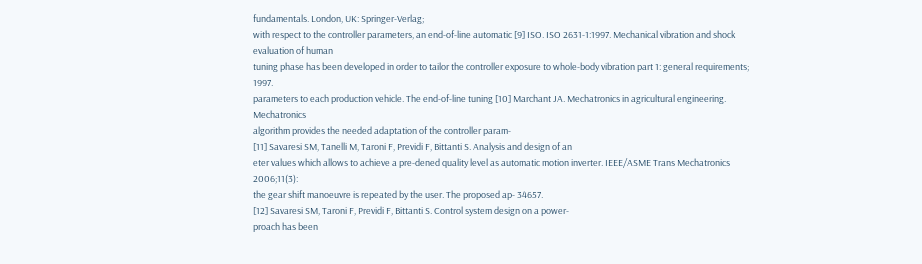fundamentals. London, UK: Springer-Verlag;
with respect to the controller parameters, an end-of-line automatic [9] ISO. ISO 2631-1:1997. Mechanical vibration and shock evaluation of human
tuning phase has been developed in order to tailor the controller exposure to whole-body vibration part 1: general requirements; 1997.
parameters to each production vehicle. The end-of-line tuning [10] Marchant JA. Mechatronics in agricultural engineering. Mechatronics
algorithm provides the needed adaptation of the controller param-
[11] Savaresi SM, Tanelli M, Taroni F, Previdi F, Bittanti S. Analysis and design of an
eter values which allows to achieve a pre-dened quality level as automatic motion inverter. IEEE/ASME Trans Mechatronics 2006;11(3):
the gear shift manoeuvre is repeated by the user. The proposed ap- 34657.
[12] Savaresi SM, Taroni F, Previdi F, Bittanti S. Control system design on a power-
proach has been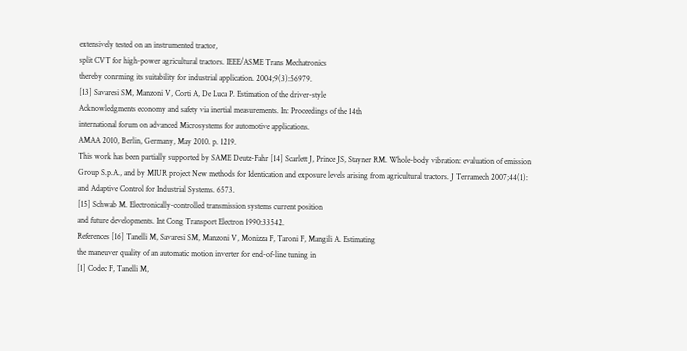extensively tested on an instrumented tractor,
split CVT for high-power agricultural tractors. IEEE/ASME Trans Mechatronics
thereby conrming its suitability for industrial application. 2004;9(3):56979.
[13] Savaresi SM, Manzoni V, Corti A, De Luca P. Estimation of the driver-style
Acknowledgments economy and safety via inertial measurements. In: Proceedings of the 14th
international forum on advanced Microsystems for automotive applications.
AMAA 2010, Berlin, Germany, May 2010. p. 1219.
This work has been partially supported by SAME Deutz-Fahr [14] Scarlett J, Prince JS, Stayner RM. Whole-body vibration: evaluation of emission
Group S.p.A., and by MIUR project New methods for Identication and exposure levels arising from agricultural tractors. J Terramech 2007;44(1):
and Adaptive Control for Industrial Systems. 6573.
[15] Schwab M. Electronically-controlled transmission systems current position
and future developments. Int Cong Transport Electron 1990:33542.
References [16] Tanelli M, Savaresi SM, Manzoni V, Monizza F, Taroni F, Mangili A. Estimating
the maneuver quality of an automatic motion inverter for end-of-line tuning in
[1] Codec F, Tanelli M,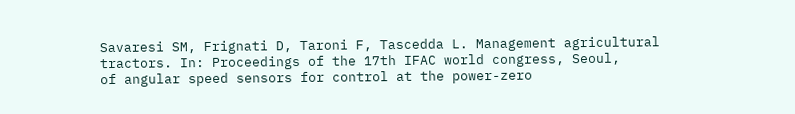Savaresi SM, Frignati D, Taroni F, Tascedda L. Management agricultural tractors. In: Proceedings of the 17th IFAC world congress, Seoul,
of angular speed sensors for control at the power-zero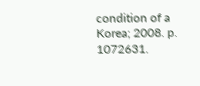condition of a Korea; 2008. p. 1072631.